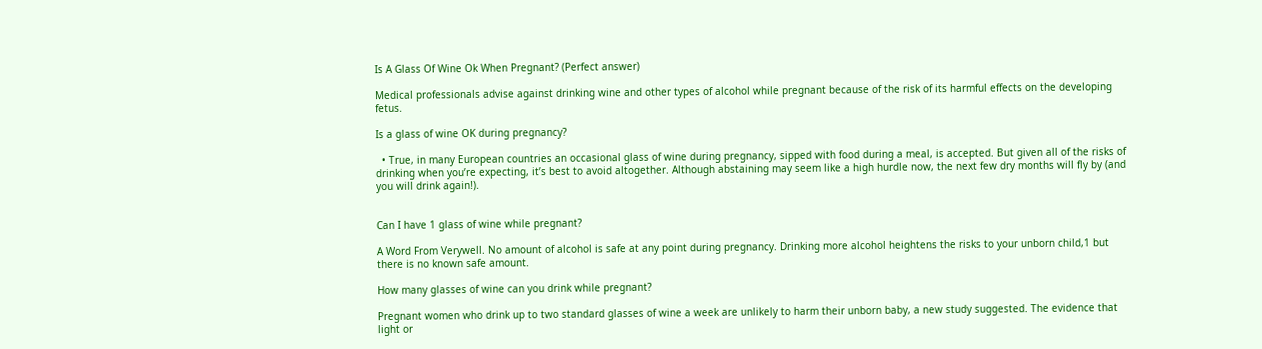Is A Glass Of Wine Ok When Pregnant? (Perfect answer)

Medical professionals advise against drinking wine and other types of alcohol while pregnant because of the risk of its harmful effects on the developing fetus.

Is a glass of wine OK during pregnancy?

  • True, in many European countries an occasional glass of wine during pregnancy, sipped with food during a meal, is accepted. But given all of the risks of drinking when you’re expecting, it’s best to avoid altogether. Although abstaining may seem like a high hurdle now, the next few dry months will fly by (and you will drink again!).


Can I have 1 glass of wine while pregnant?

A Word From Verywell. No amount of alcohol is safe at any point during pregnancy. Drinking more alcohol heightens the risks to your unborn child,1 but there is no known safe amount.

How many glasses of wine can you drink while pregnant?

Pregnant women who drink up to two standard glasses of wine a week are unlikely to harm their unborn baby, a new study suggested. The evidence that light or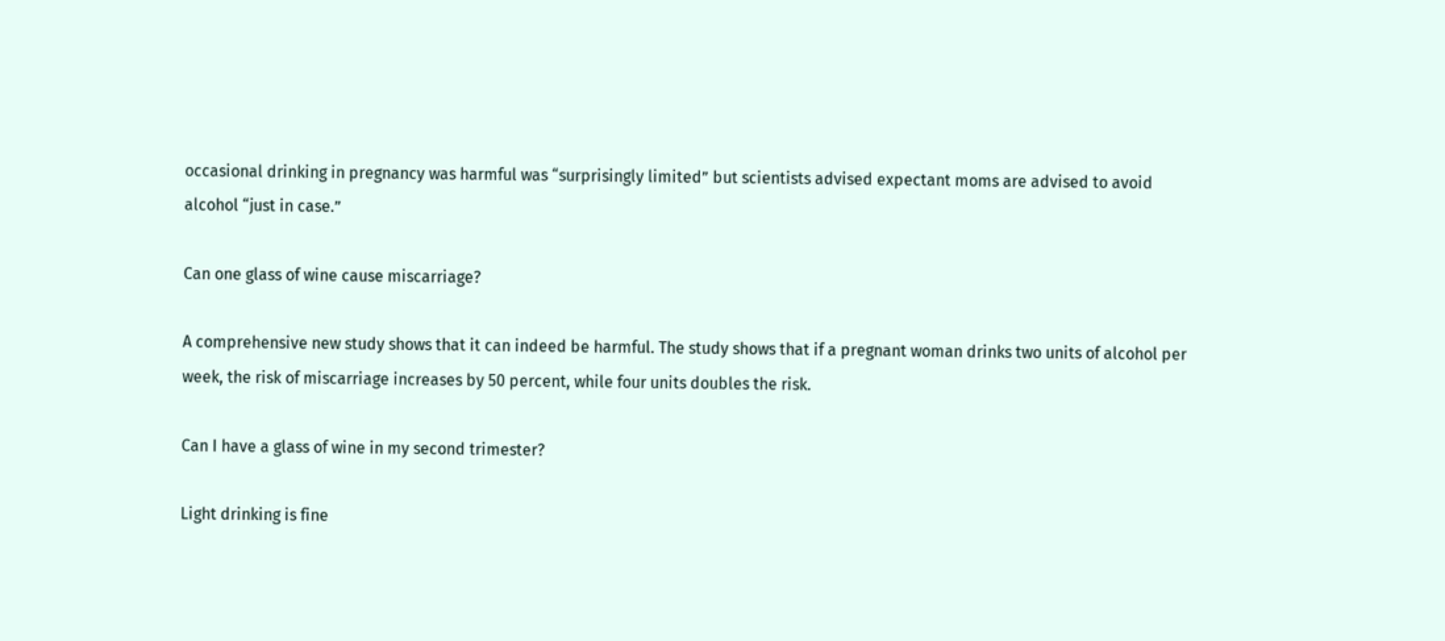occasional drinking in pregnancy was harmful was “surprisingly limited” but scientists advised expectant moms are advised to avoid alcohol “just in case.”

Can one glass of wine cause miscarriage?

A comprehensive new study shows that it can indeed be harmful. The study shows that if a pregnant woman drinks two units of alcohol per week, the risk of miscarriage increases by 50 percent, while four units doubles the risk.

Can I have a glass of wine in my second trimester?

Light drinking is fine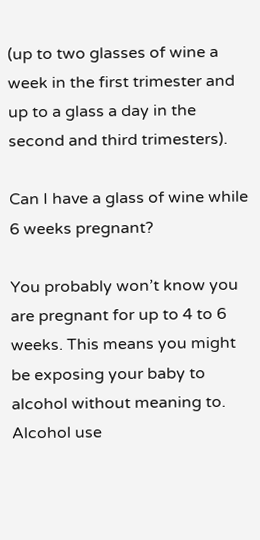(up to two glasses of wine a week in the first trimester and up to a glass a day in the second and third trimesters).

Can I have a glass of wine while 6 weeks pregnant?

You probably won’t know you are pregnant for up to 4 to 6 weeks. This means you might be exposing your baby to alcohol without meaning to. Alcohol use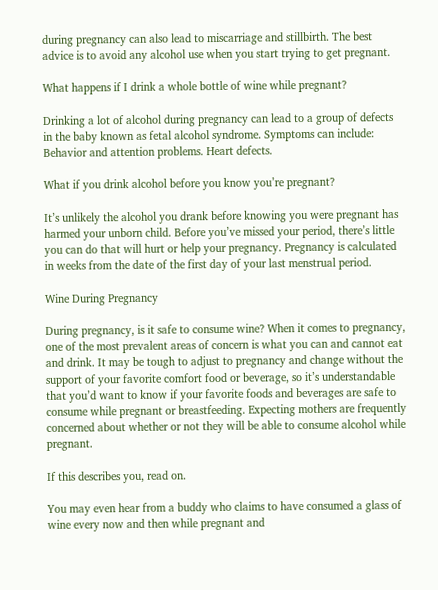during pregnancy can also lead to miscarriage and stillbirth. The best advice is to avoid any alcohol use when you start trying to get pregnant.

What happens if I drink a whole bottle of wine while pregnant?

Drinking a lot of alcohol during pregnancy can lead to a group of defects in the baby known as fetal alcohol syndrome. Symptoms can include: Behavior and attention problems. Heart defects.

What if you drink alcohol before you know you’re pregnant?

It’s unlikely the alcohol you drank before knowing you were pregnant has harmed your unborn child. Before you’ve missed your period, there’s little you can do that will hurt or help your pregnancy. Pregnancy is calculated in weeks from the date of the first day of your last menstrual period.

Wine During Pregnancy

During pregnancy, is it safe to consume wine? When it comes to pregnancy, one of the most prevalent areas of concern is what you can and cannot eat and drink. It may be tough to adjust to pregnancy and change without the support of your favorite comfort food or beverage, so it’s understandable that you’d want to know if your favorite foods and beverages are safe to consume while pregnant or breastfeeding. Expecting mothers are frequently concerned about whether or not they will be able to consume alcohol while pregnant.

If this describes you, read on.

You may even hear from a buddy who claims to have consumed a glass of wine every now and then while pregnant and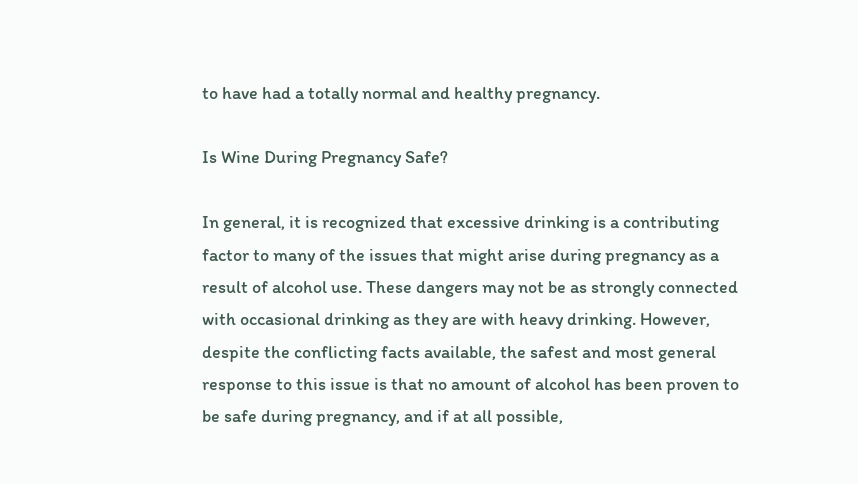to have had a totally normal and healthy pregnancy.

Is Wine During Pregnancy Safe?

In general, it is recognized that excessive drinking is a contributing factor to many of the issues that might arise during pregnancy as a result of alcohol use. These dangers may not be as strongly connected with occasional drinking as they are with heavy drinking. However, despite the conflicting facts available, the safest and most general response to this issue is that no amount of alcohol has been proven to be safe during pregnancy, and if at all possible,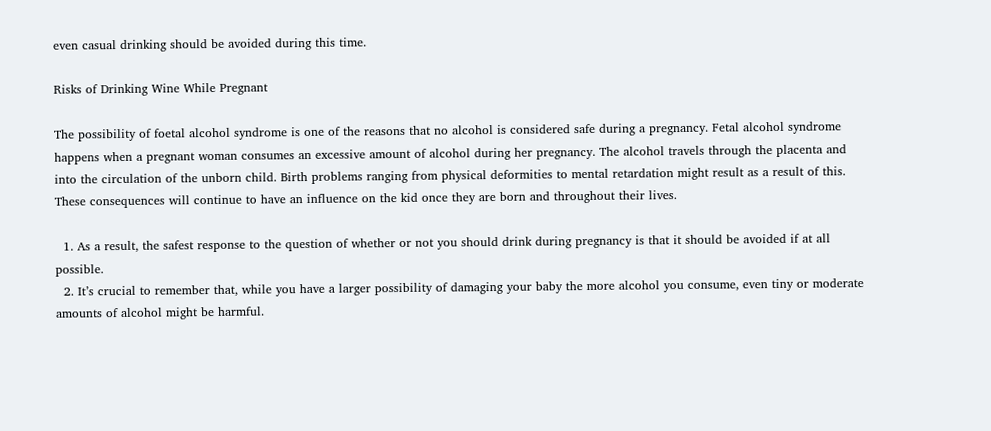even casual drinking should be avoided during this time.

Risks of Drinking Wine While Pregnant

The possibility of foetal alcohol syndrome is one of the reasons that no alcohol is considered safe during a pregnancy. Fetal alcohol syndrome happens when a pregnant woman consumes an excessive amount of alcohol during her pregnancy. The alcohol travels through the placenta and into the circulation of the unborn child. Birth problems ranging from physical deformities to mental retardation might result as a result of this. These consequences will continue to have an influence on the kid once they are born and throughout their lives.

  1. As a result, the safest response to the question of whether or not you should drink during pregnancy is that it should be avoided if at all possible.
  2. It’s crucial to remember that, while you have a larger possibility of damaging your baby the more alcohol you consume, even tiny or moderate amounts of alcohol might be harmful.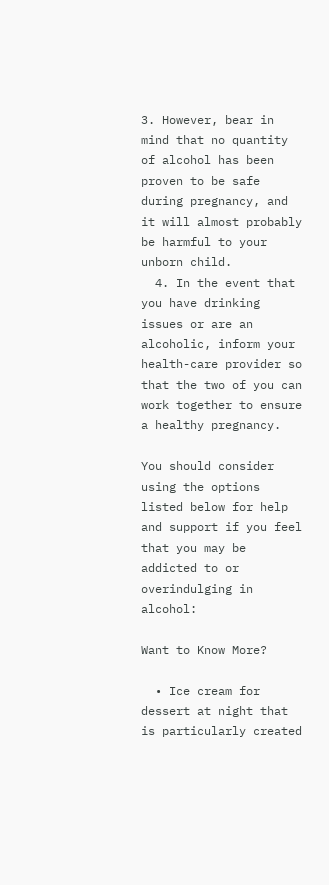3. However, bear in mind that no quantity of alcohol has been proven to be safe during pregnancy, and it will almost probably be harmful to your unborn child.
  4. In the event that you have drinking issues or are an alcoholic, inform your health-care provider so that the two of you can work together to ensure a healthy pregnancy.

You should consider using the options listed below for help and support if you feel that you may be addicted to or overindulging in alcohol:

Want to Know More?

  • Ice cream for dessert at night that is particularly created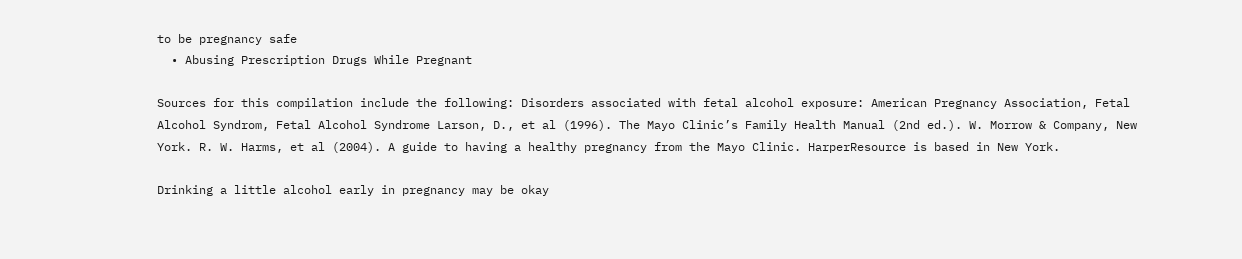to be pregnancy safe
  • Abusing Prescription Drugs While Pregnant

Sources for this compilation include the following: Disorders associated with fetal alcohol exposure: American Pregnancy Association, Fetal Alcohol Syndrom, Fetal Alcohol Syndrome Larson, D., et al (1996). The Mayo Clinic’s Family Health Manual (2nd ed.). W. Morrow & Company, New York. R. W. Harms, et al (2004). A guide to having a healthy pregnancy from the Mayo Clinic. HarperResource is based in New York.

Drinking a little alcohol early in pregnancy may be okay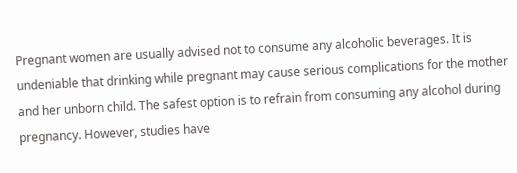Pregnant women are usually advised not to consume any alcoholic beverages. It is undeniable that drinking while pregnant may cause serious complications for the mother and her unborn child. The safest option is to refrain from consuming any alcohol during pregnancy. However, studies have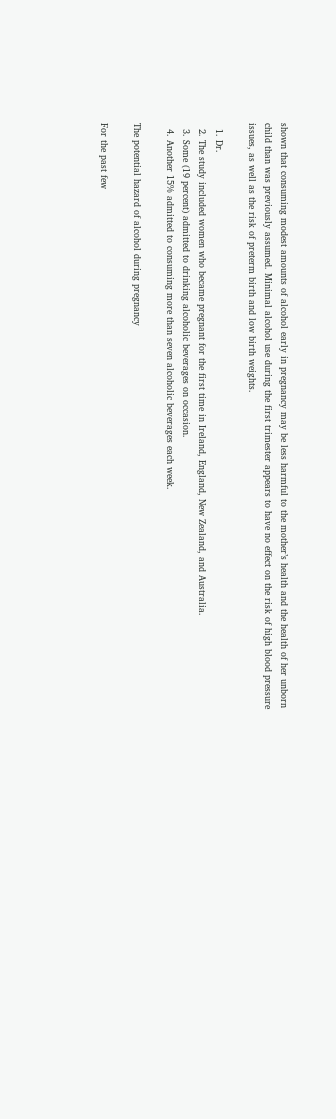shown that consuming modest amounts of alcohol early in pregnancy may be less harmful to the mother’s health and the health of her unborn child than was previously assumed. Minimal alcohol use during the first trimester appears to have no effect on the risk of high blood pressure issues, as well as the risk of preterm birth and low birth weights.

  1. Dr.
  2. The study included women who became pregnant for the first time in Ireland, England, New Zealand, and Australia.
  3. Some (19 percent) admitted to drinking alcoholic beverages on occasion.
  4. Another 15% admitted to consuming more than seven alcoholic beverages each week.

The potential hazard of alcohol during pregnancy

For the past few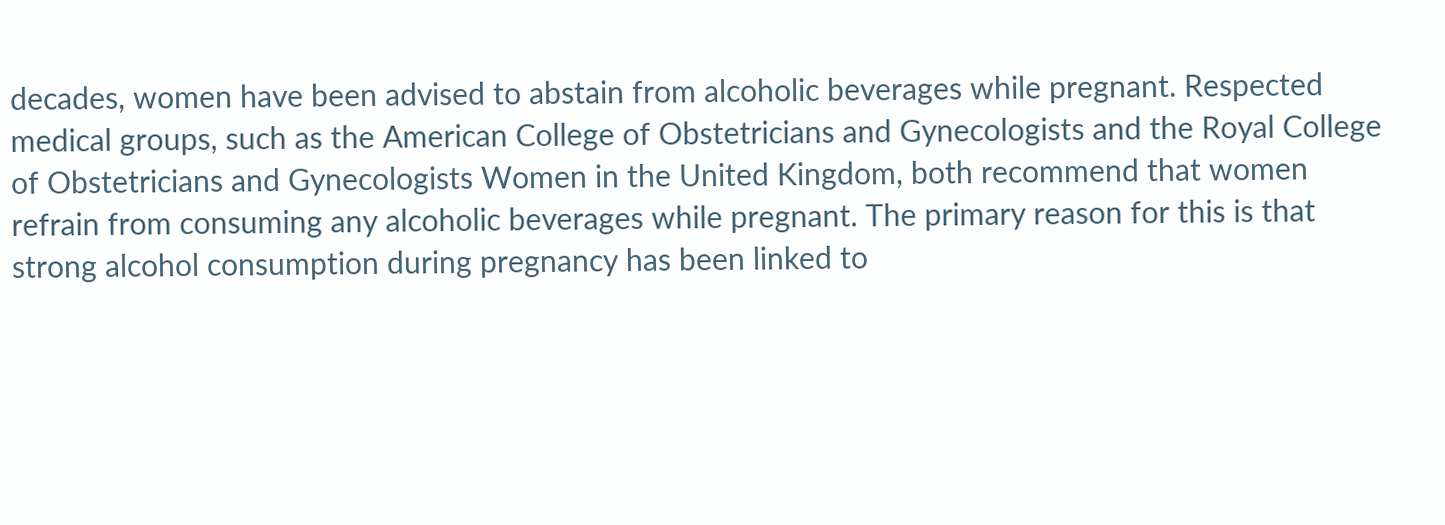decades, women have been advised to abstain from alcoholic beverages while pregnant. Respected medical groups, such as the American College of Obstetricians and Gynecologists and the Royal College of Obstetricians and Gynecologists Women in the United Kingdom, both recommend that women refrain from consuming any alcoholic beverages while pregnant. The primary reason for this is that strong alcohol consumption during pregnancy has been linked to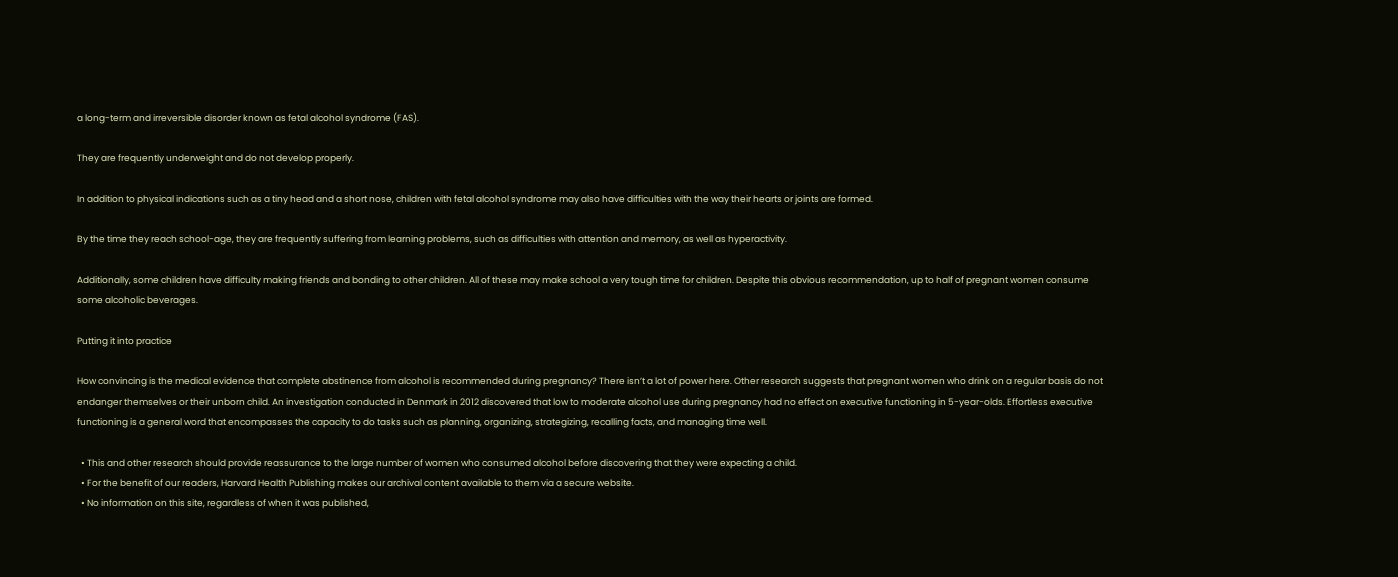a long-term and irreversible disorder known as fetal alcohol syndrome (FAS).

They are frequently underweight and do not develop properly.

In addition to physical indications such as a tiny head and a short nose, children with fetal alcohol syndrome may also have difficulties with the way their hearts or joints are formed.

By the time they reach school-age, they are frequently suffering from learning problems, such as difficulties with attention and memory, as well as hyperactivity.

Additionally, some children have difficulty making friends and bonding to other children. All of these may make school a very tough time for children. Despite this obvious recommendation, up to half of pregnant women consume some alcoholic beverages.

Putting it into practice

How convincing is the medical evidence that complete abstinence from alcohol is recommended during pregnancy? There isn’t a lot of power here. Other research suggests that pregnant women who drink on a regular basis do not endanger themselves or their unborn child. An investigation conducted in Denmark in 2012 discovered that low to moderate alcohol use during pregnancy had no effect on executive functioning in 5-year-olds. Effortless executive functioning is a general word that encompasses the capacity to do tasks such as planning, organizing, strategizing, recalling facts, and managing time well.

  • This and other research should provide reassurance to the large number of women who consumed alcohol before discovering that they were expecting a child.
  • For the benefit of our readers, Harvard Health Publishing makes our archival content available to them via a secure website.
  • No information on this site, regardless of when it was published,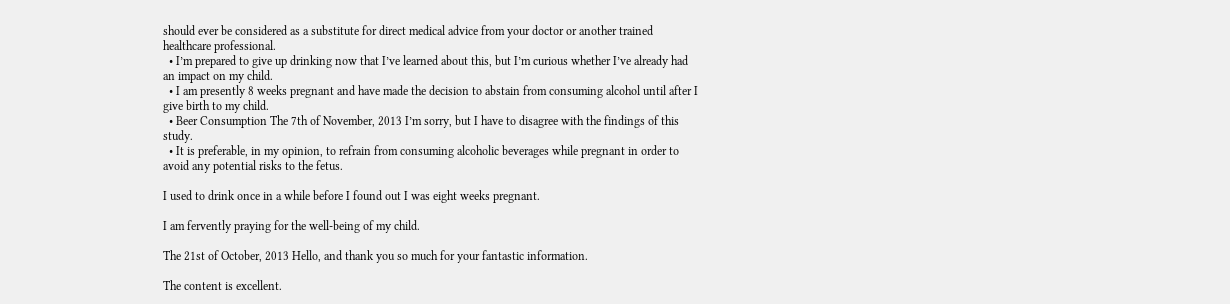should ever be considered as a substitute for direct medical advice from your doctor or another trained healthcare professional.
  • I’m prepared to give up drinking now that I’ve learned about this, but I’m curious whether I’ve already had an impact on my child.
  • I am presently 8 weeks pregnant and have made the decision to abstain from consuming alcohol until after I give birth to my child.
  • Beer Consumption The 7th of November, 2013 I’m sorry, but I have to disagree with the findings of this study.
  • It is preferable, in my opinion, to refrain from consuming alcoholic beverages while pregnant in order to avoid any potential risks to the fetus.

I used to drink once in a while before I found out I was eight weeks pregnant.

I am fervently praying for the well-being of my child.

The 21st of October, 2013 Hello, and thank you so much for your fantastic information.

The content is excellent.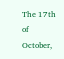The 17th of October,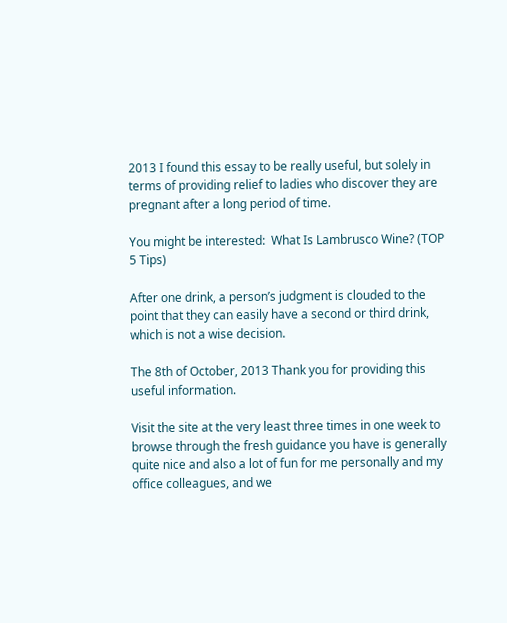2013 I found this essay to be really useful, but solely in terms of providing relief to ladies who discover they are pregnant after a long period of time.

You might be interested:  What Is Lambrusco Wine? (TOP 5 Tips)

After one drink, a person’s judgment is clouded to the point that they can easily have a second or third drink, which is not a wise decision.

The 8th of October, 2013 Thank you for providing this useful information.

Visit the site at the very least three times in one week to browse through the fresh guidance you have is generally quite nice and also a lot of fun for me personally and my office colleagues, and we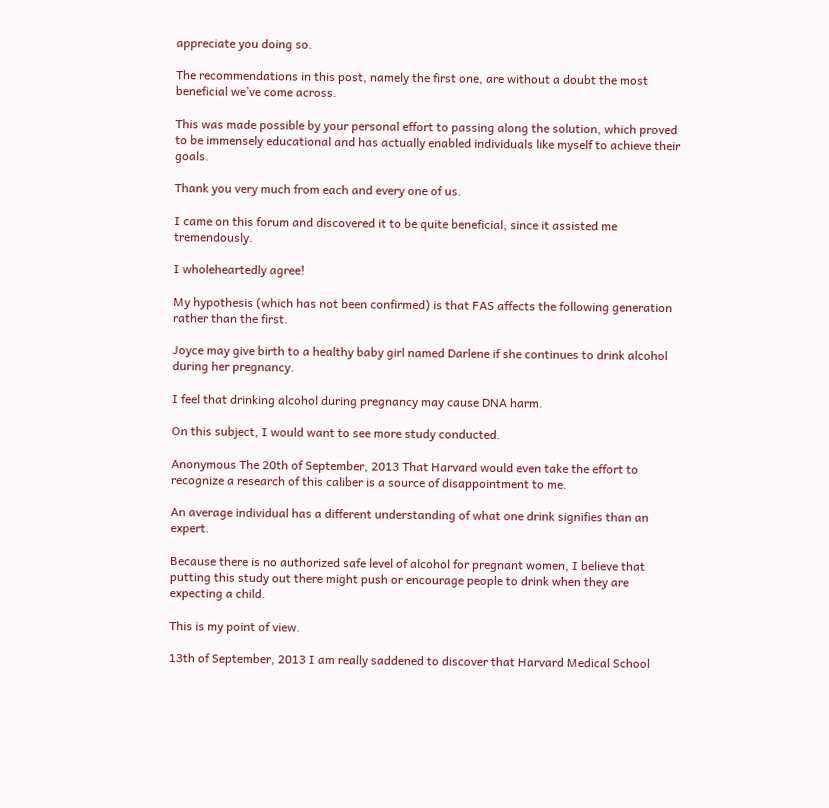appreciate you doing so.

The recommendations in this post, namely the first one, are without a doubt the most beneficial we’ve come across.

This was made possible by your personal effort to passing along the solution, which proved to be immensely educational and has actually enabled individuals like myself to achieve their goals.

Thank you very much from each and every one of us.

I came on this forum and discovered it to be quite beneficial, since it assisted me tremendously.

I wholeheartedly agree!

My hypothesis (which has not been confirmed) is that FAS affects the following generation rather than the first.

Joyce may give birth to a healthy baby girl named Darlene if she continues to drink alcohol during her pregnancy.

I feel that drinking alcohol during pregnancy may cause DNA harm.

On this subject, I would want to see more study conducted.

Anonymous The 20th of September, 2013 That Harvard would even take the effort to recognize a research of this caliber is a source of disappointment to me.

An average individual has a different understanding of what one drink signifies than an expert.

Because there is no authorized safe level of alcohol for pregnant women, I believe that putting this study out there might push or encourage people to drink when they are expecting a child.

This is my point of view.

13th of September, 2013 I am really saddened to discover that Harvard Medical School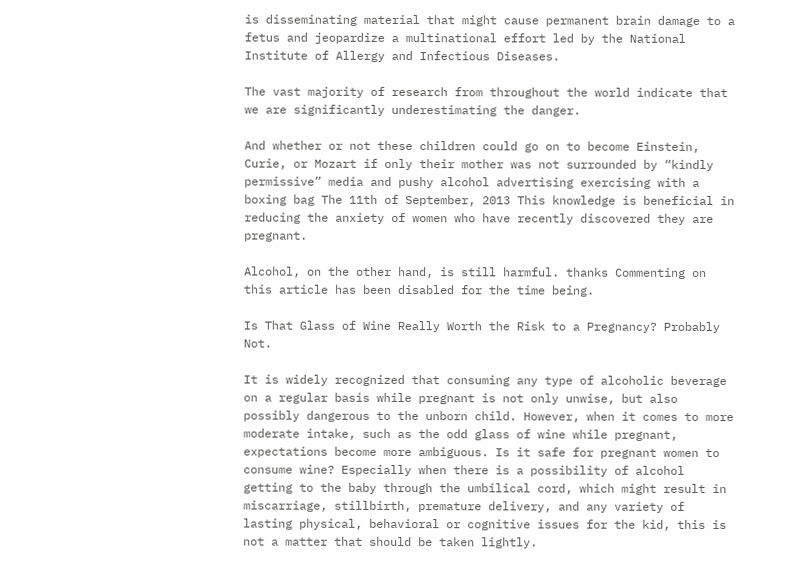is disseminating material that might cause permanent brain damage to a fetus and jeopardize a multinational effort led by the National Institute of Allergy and Infectious Diseases.

The vast majority of research from throughout the world indicate that we are significantly underestimating the danger.

And whether or not these children could go on to become Einstein, Curie, or Mozart if only their mother was not surrounded by “kindly permissive” media and pushy alcohol advertising exercising with a boxing bag The 11th of September, 2013 This knowledge is beneficial in reducing the anxiety of women who have recently discovered they are pregnant.

Alcohol, on the other hand, is still harmful. thanks Commenting on this article has been disabled for the time being.

Is That Glass of Wine Really Worth the Risk to a Pregnancy? Probably Not.

It is widely recognized that consuming any type of alcoholic beverage on a regular basis while pregnant is not only unwise, but also possibly dangerous to the unborn child. However, when it comes to more moderate intake, such as the odd glass of wine while pregnant, expectations become more ambiguous. Is it safe for pregnant women to consume wine? Especially when there is a possibility of alcohol getting to the baby through the umbilical cord, which might result in miscarriage, stillbirth, premature delivery, and any variety of lasting physical, behavioral or cognitive issues for the kid, this is not a matter that should be taken lightly.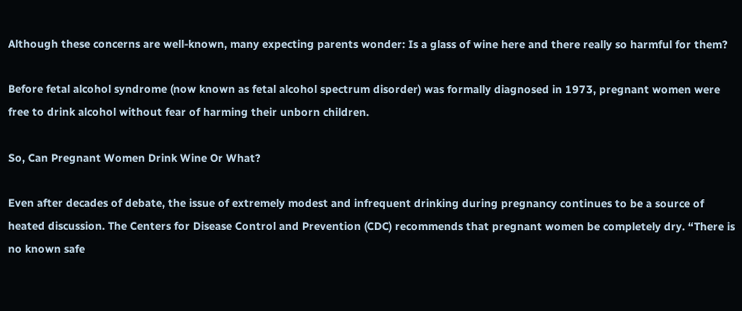Although these concerns are well-known, many expecting parents wonder: Is a glass of wine here and there really so harmful for them?

Before fetal alcohol syndrome (now known as fetal alcohol spectrum disorder) was formally diagnosed in 1973, pregnant women were free to drink alcohol without fear of harming their unborn children.

So, Can Pregnant Women Drink Wine Or What?

Even after decades of debate, the issue of extremely modest and infrequent drinking during pregnancy continues to be a source of heated discussion. The Centers for Disease Control and Prevention (CDC) recommends that pregnant women be completely dry. “There is no known safe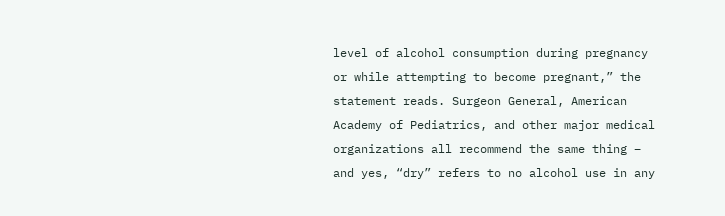level of alcohol consumption during pregnancy or while attempting to become pregnant,” the statement reads. Surgeon General, American Academy of Pediatrics, and other major medical organizations all recommend the same thing – and yes, “dry” refers to no alcohol use in any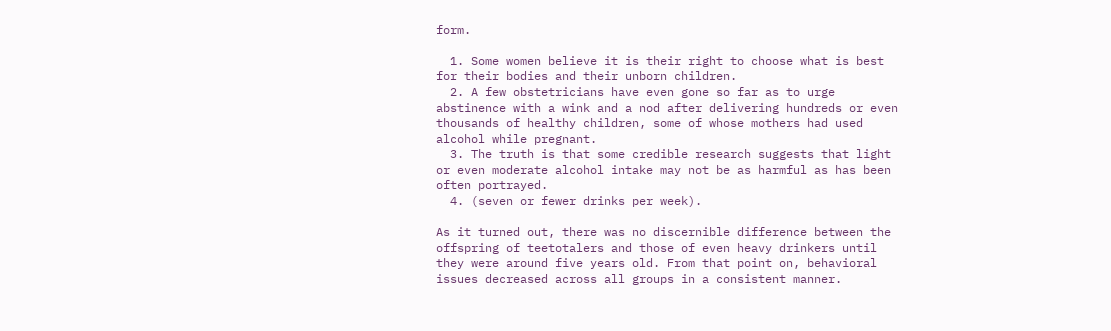form.

  1. Some women believe it is their right to choose what is best for their bodies and their unborn children.
  2. A few obstetricians have even gone so far as to urge abstinence with a wink and a nod after delivering hundreds or even thousands of healthy children, some of whose mothers had used alcohol while pregnant.
  3. The truth is that some credible research suggests that light or even moderate alcohol intake may not be as harmful as has been often portrayed.
  4. (seven or fewer drinks per week).

As it turned out, there was no discernible difference between the offspring of teetotalers and those of even heavy drinkers until they were around five years old. From that point on, behavioral issues decreased across all groups in a consistent manner.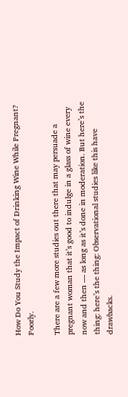How Do You Study the Impact of Drinking Wine While Pregnant? Poorly.

There are a few more studies out there that may persuade a pregnant woman that it’s good to indulge in a glass of wine every now and then — as long as it’s done in moderation. But here’s the thing: here’s the thing: Observational studies like this have drawbacks.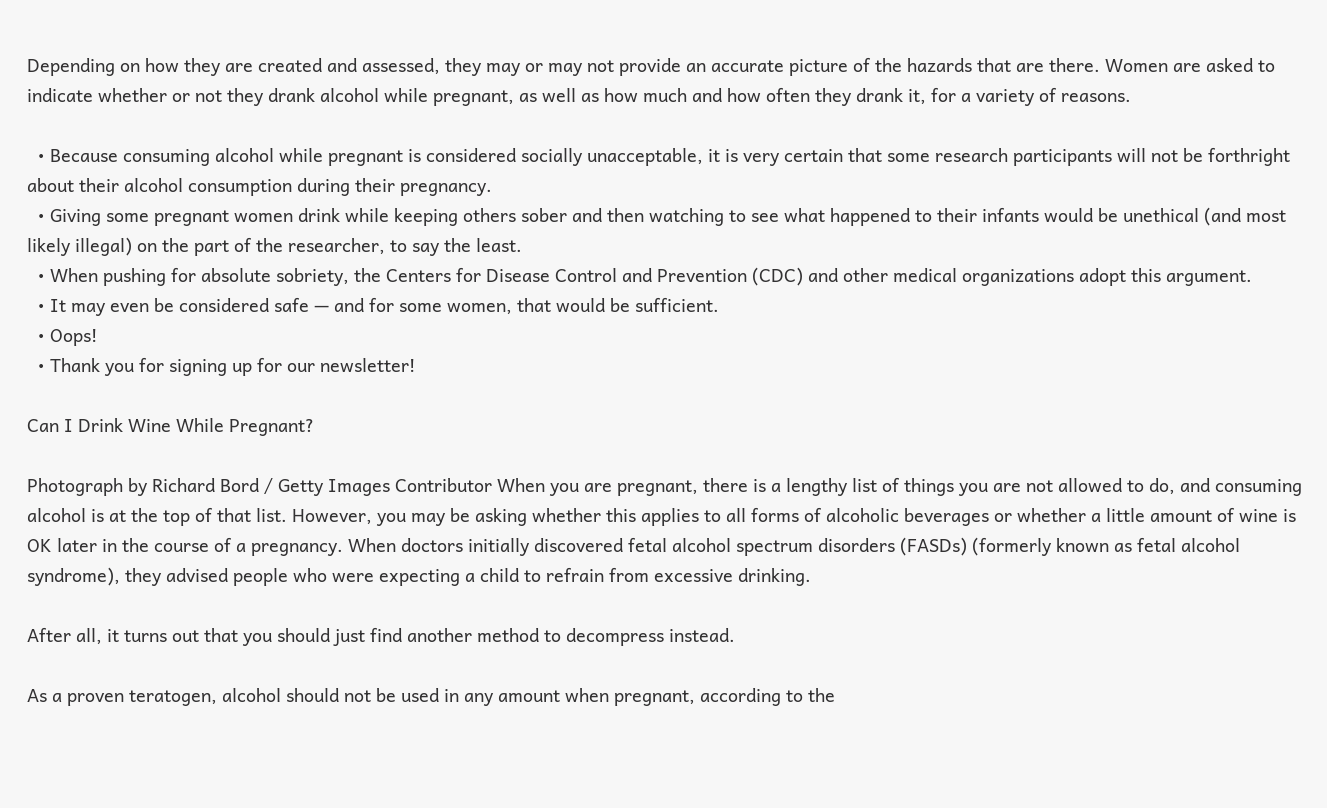Depending on how they are created and assessed, they may or may not provide an accurate picture of the hazards that are there. Women are asked to indicate whether or not they drank alcohol while pregnant, as well as how much and how often they drank it, for a variety of reasons.

  • Because consuming alcohol while pregnant is considered socially unacceptable, it is very certain that some research participants will not be forthright about their alcohol consumption during their pregnancy.
  • Giving some pregnant women drink while keeping others sober and then watching to see what happened to their infants would be unethical (and most likely illegal) on the part of the researcher, to say the least.
  • When pushing for absolute sobriety, the Centers for Disease Control and Prevention (CDC) and other medical organizations adopt this argument.
  • It may even be considered safe — and for some women, that would be sufficient.
  • Oops!
  • Thank you for signing up for our newsletter!

Can I Drink Wine While Pregnant?

Photograph by Richard Bord / Getty Images Contributor When you are pregnant, there is a lengthy list of things you are not allowed to do, and consuming alcohol is at the top of that list. However, you may be asking whether this applies to all forms of alcoholic beverages or whether a little amount of wine is OK later in the course of a pregnancy. When doctors initially discovered fetal alcohol spectrum disorders (FASDs) (formerly known as fetal alcohol syndrome), they advised people who were expecting a child to refrain from excessive drinking.

After all, it turns out that you should just find another method to decompress instead.

As a proven teratogen, alcohol should not be used in any amount when pregnant, according to the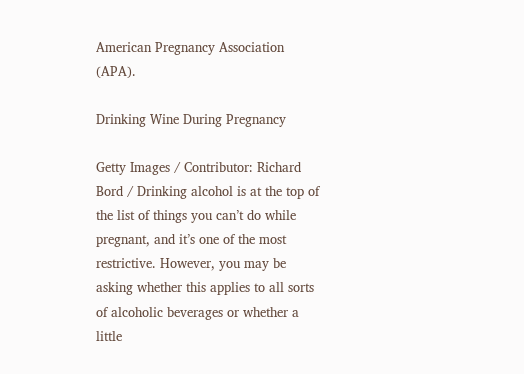American Pregnancy Association (APA).

Drinking Wine During Pregnancy

Getty Images / Contributor: Richard Bord / Drinking alcohol is at the top of the list of things you can’t do while pregnant, and it’s one of the most restrictive. However, you may be asking whether this applies to all sorts of alcoholic beverages or whether a little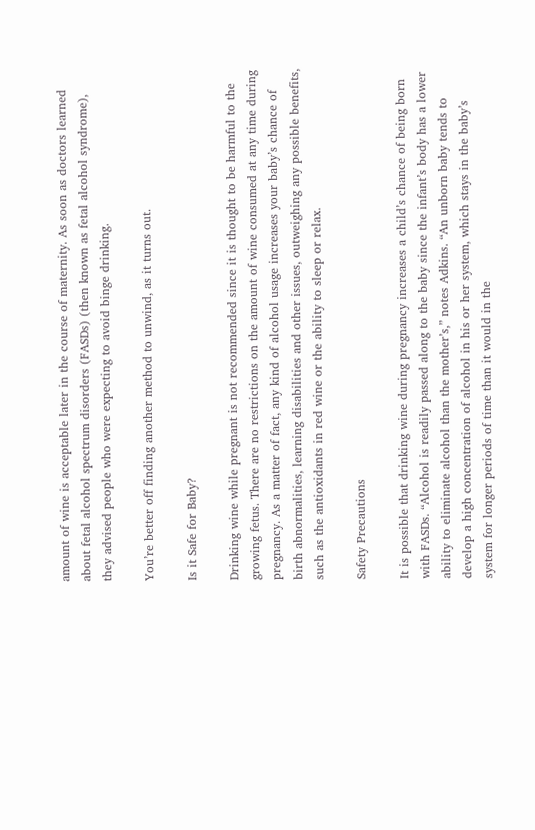amount of wine is acceptable later in the course of maternity. As soon as doctors learned about fetal alcohol spectrum disorders (FASDs) (then known as fetal alcohol syndrome), they advised people who were expecting to avoid binge drinking.

You’re better off finding another method to unwind, as it turns out.

Is it Safe for Baby?

Drinking wine while pregnant is not recommended since it is thought to be harmful to the growing fetus. There are no restrictions on the amount of wine consumed at any time during pregnancy. As a matter of fact, any kind of alcohol usage increases your baby’s chance of birth abnormalities, learning disabilities and other issues, outweighing any possible benefits, such as the antioxidants in red wine or the ability to sleep or relax.

Safety Precautions

It is possible that drinking wine during pregnancy increases a child’s chance of being born with FASDs. “Alcohol is readily passed along to the baby since the infant’s body has a lower ability to eliminate alcohol than the mother’s,” notes Adkins. “An unborn baby tends to develop a high concentration of alcohol in his or her system, which stays in the baby’s system for longer periods of time than it would in the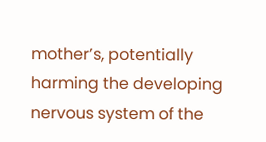mother’s, potentially harming the developing nervous system of the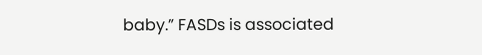baby.” FASDs is associated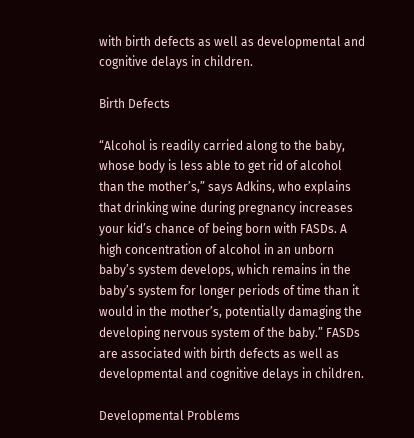with birth defects as well as developmental and cognitive delays in children.

Birth Defects

“Alcohol is readily carried along to the baby, whose body is less able to get rid of alcohol than the mother’s,” says Adkins, who explains that drinking wine during pregnancy increases your kid’s chance of being born with FASDs. A high concentration of alcohol in an unborn baby’s system develops, which remains in the baby’s system for longer periods of time than it would in the mother’s, potentially damaging the developing nervous system of the baby.” FASDs are associated with birth defects as well as developmental and cognitive delays in children.

Developmental Problems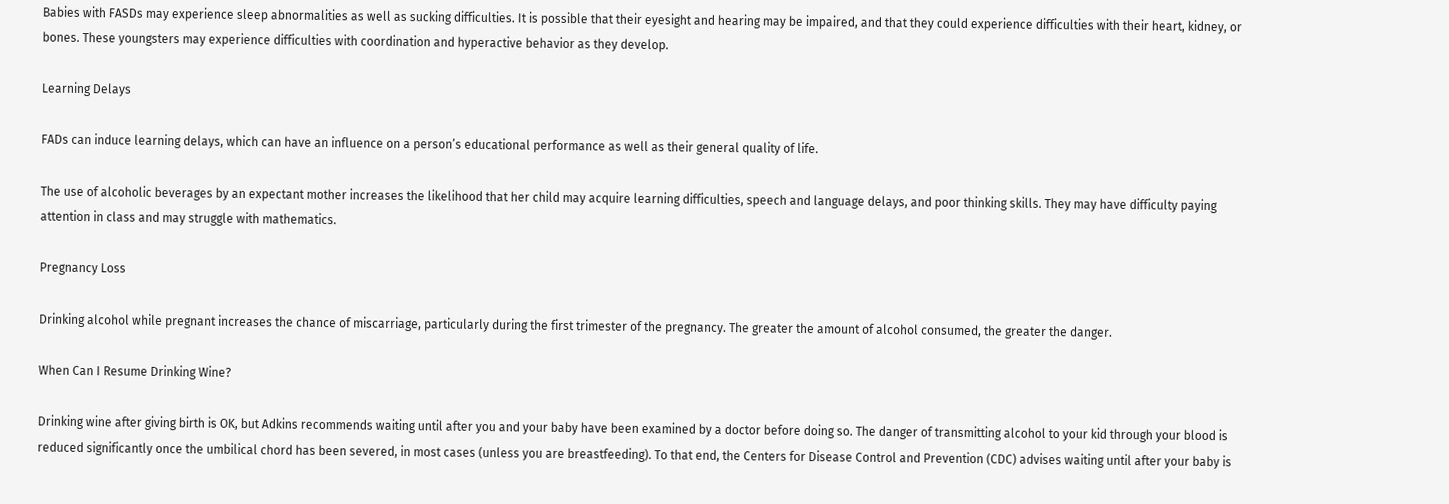Babies with FASDs may experience sleep abnormalities as well as sucking difficulties. It is possible that their eyesight and hearing may be impaired, and that they could experience difficulties with their heart, kidney, or bones. These youngsters may experience difficulties with coordination and hyperactive behavior as they develop.

Learning Delays

FADs can induce learning delays, which can have an influence on a person’s educational performance as well as their general quality of life.

The use of alcoholic beverages by an expectant mother increases the likelihood that her child may acquire learning difficulties, speech and language delays, and poor thinking skills. They may have difficulty paying attention in class and may struggle with mathematics.

Pregnancy Loss

Drinking alcohol while pregnant increases the chance of miscarriage, particularly during the first trimester of the pregnancy. The greater the amount of alcohol consumed, the greater the danger.

When Can I Resume Drinking Wine?

Drinking wine after giving birth is OK, but Adkins recommends waiting until after you and your baby have been examined by a doctor before doing so. The danger of transmitting alcohol to your kid through your blood is reduced significantly once the umbilical chord has been severed, in most cases (unless you are breastfeeding). To that end, the Centers for Disease Control and Prevention (CDC) advises waiting until after your baby is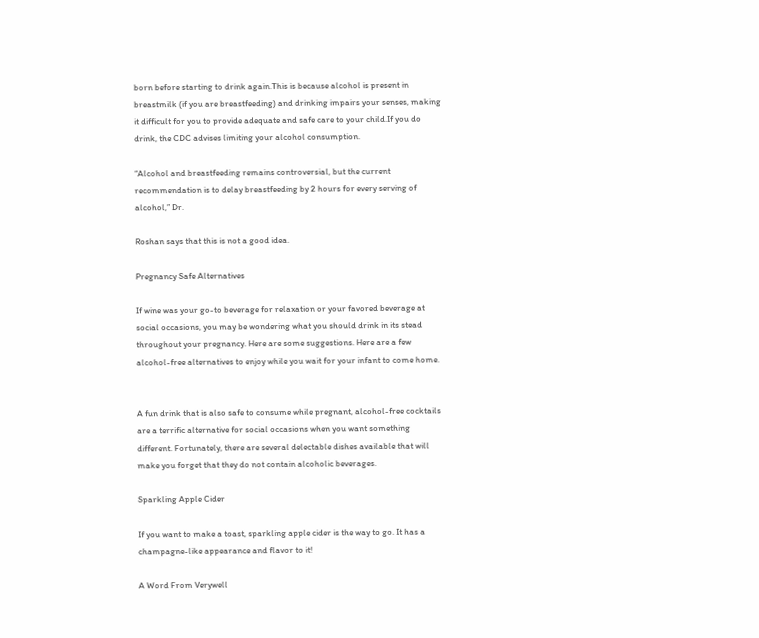born before starting to drink again.This is because alcohol is present in breastmilk (if you are breastfeeding) and drinking impairs your senses, making it difficult for you to provide adequate and safe care to your child.If you do drink, the CDC advises limiting your alcohol consumption.

“Alcohol and breastfeeding remains controversial, but the current recommendation is to delay breastfeeding by 2 hours for every serving of alcohol,” Dr.

Roshan says that this is not a good idea.

Pregnancy Safe Alternatives

If wine was your go-to beverage for relaxation or your favored beverage at social occasions, you may be wondering what you should drink in its stead throughout your pregnancy. Here are some suggestions. Here are a few alcohol-free alternatives to enjoy while you wait for your infant to come home.


A fun drink that is also safe to consume while pregnant, alcohol-free cocktails are a terrific alternative for social occasions when you want something different. Fortunately, there are several delectable dishes available that will make you forget that they do not contain alcoholic beverages.

Sparkling Apple Cider

If you want to make a toast, sparkling apple cider is the way to go. It has a champagne-like appearance and flavor to it!

A Word From Verywell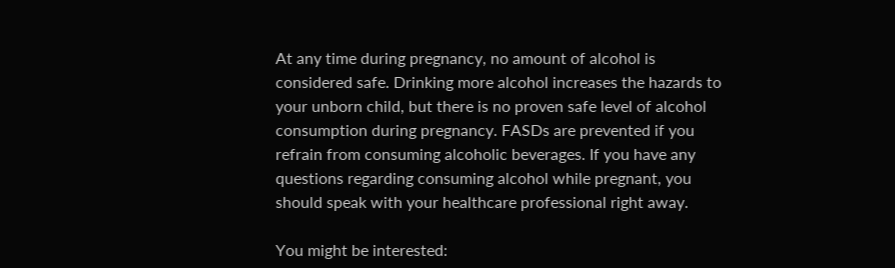At any time during pregnancy, no amount of alcohol is considered safe. Drinking more alcohol increases the hazards to your unborn child, but there is no proven safe level of alcohol consumption during pregnancy. FASDs are prevented if you refrain from consuming alcoholic beverages. If you have any questions regarding consuming alcohol while pregnant, you should speak with your healthcare professional right away.

You might be interested: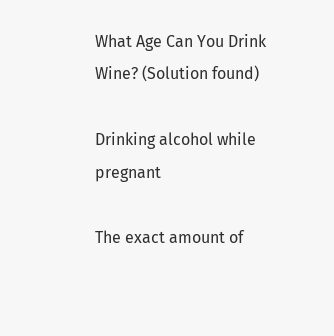What Age Can You Drink Wine? (Solution found)

Drinking alcohol while pregnant

The exact amount of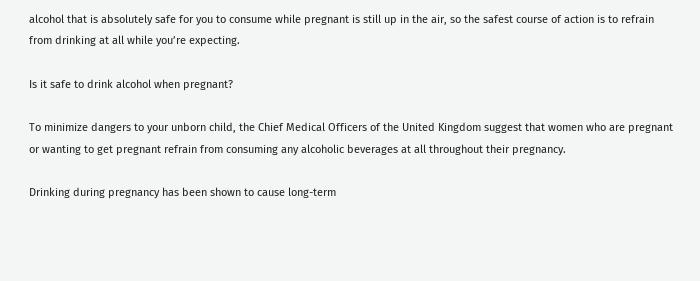alcohol that is absolutely safe for you to consume while pregnant is still up in the air, so the safest course of action is to refrain from drinking at all while you’re expecting.

Is it safe to drink alcohol when pregnant?

To minimize dangers to your unborn child, the Chief Medical Officers of the United Kingdom suggest that women who are pregnant or wanting to get pregnant refrain from consuming any alcoholic beverages at all throughout their pregnancy.

Drinking during pregnancy has been shown to cause long-term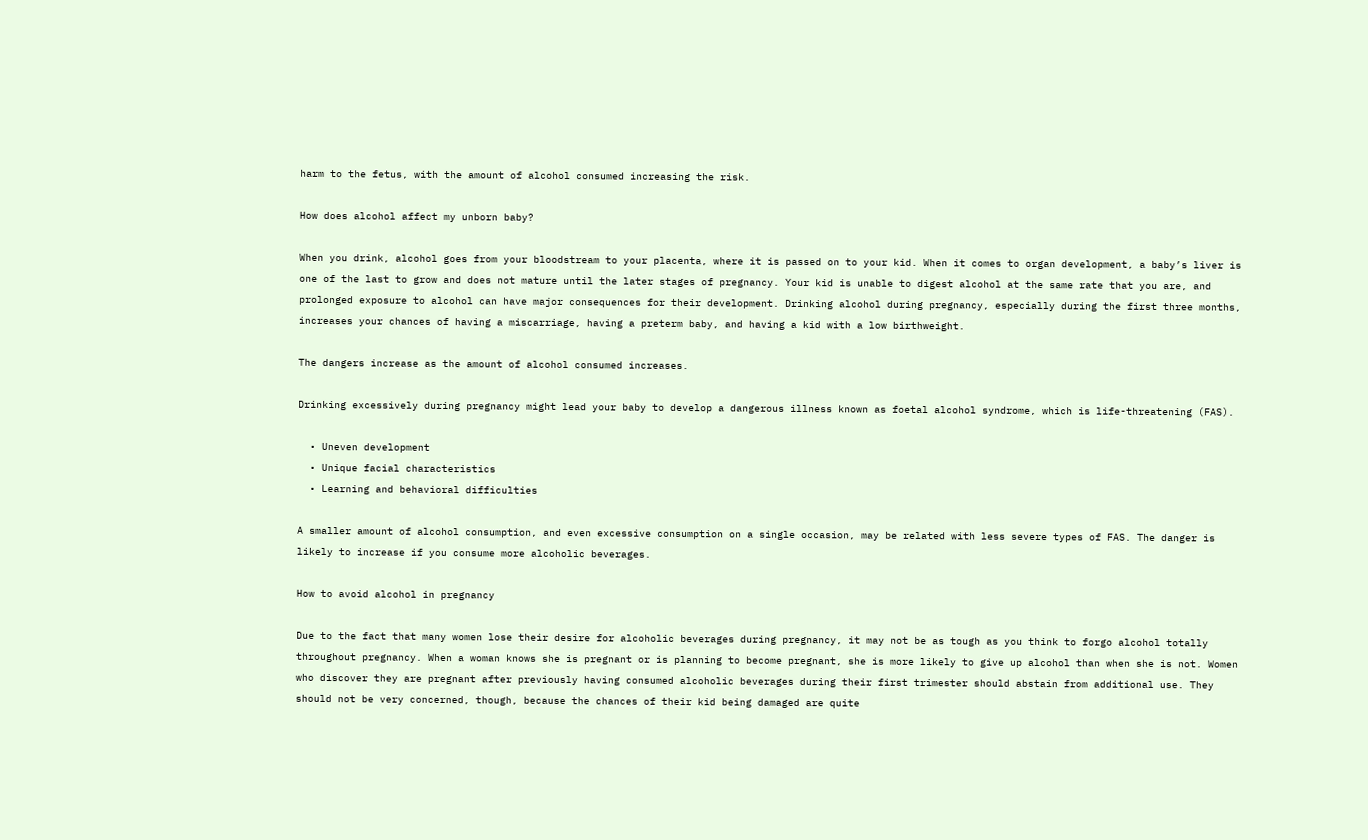harm to the fetus, with the amount of alcohol consumed increasing the risk.

How does alcohol affect my unborn baby?

When you drink, alcohol goes from your bloodstream to your placenta, where it is passed on to your kid. When it comes to organ development, a baby’s liver is one of the last to grow and does not mature until the later stages of pregnancy. Your kid is unable to digest alcohol at the same rate that you are, and prolonged exposure to alcohol can have major consequences for their development. Drinking alcohol during pregnancy, especially during the first three months, increases your chances of having a miscarriage, having a preterm baby, and having a kid with a low birthweight.

The dangers increase as the amount of alcohol consumed increases.

Drinking excessively during pregnancy might lead your baby to develop a dangerous illness known as foetal alcohol syndrome, which is life-threatening (FAS).

  • Uneven development
  • Unique facial characteristics
  • Learning and behavioral difficulties

A smaller amount of alcohol consumption, and even excessive consumption on a single occasion, may be related with less severe types of FAS. The danger is likely to increase if you consume more alcoholic beverages.

How to avoid alcohol in pregnancy

Due to the fact that many women lose their desire for alcoholic beverages during pregnancy, it may not be as tough as you think to forgo alcohol totally throughout pregnancy. When a woman knows she is pregnant or is planning to become pregnant, she is more likely to give up alcohol than when she is not. Women who discover they are pregnant after previously having consumed alcoholic beverages during their first trimester should abstain from additional use. They should not be very concerned, though, because the chances of their kid being damaged are quite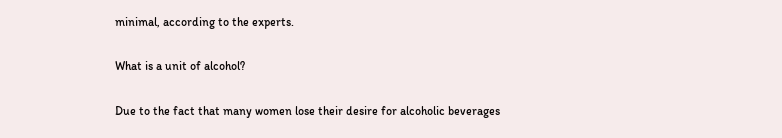minimal, according to the experts.

What is a unit of alcohol?

Due to the fact that many women lose their desire for alcoholic beverages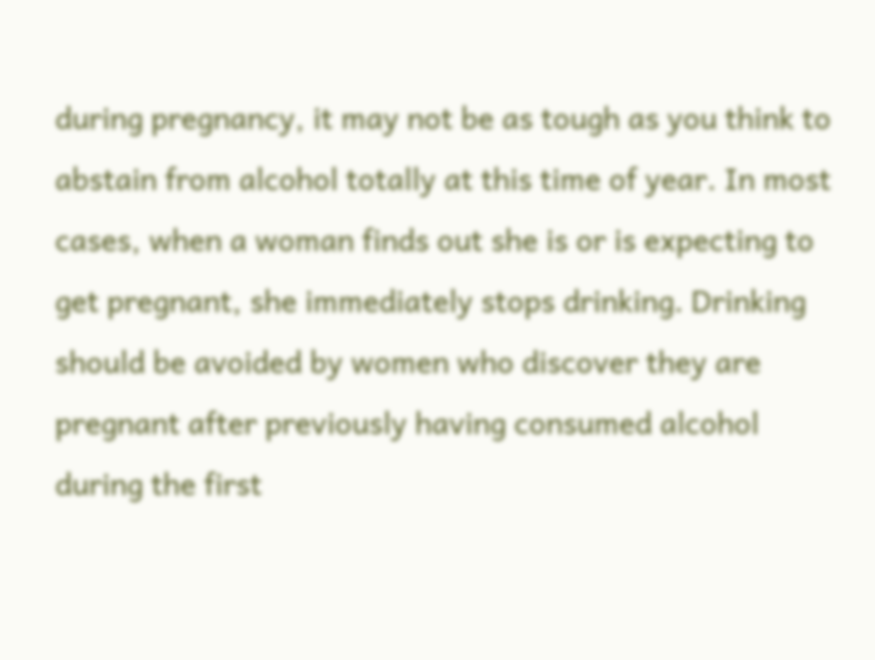during pregnancy, it may not be as tough as you think to abstain from alcohol totally at this time of year. In most cases, when a woman finds out she is or is expecting to get pregnant, she immediately stops drinking. Drinking should be avoided by women who discover they are pregnant after previously having consumed alcohol during the first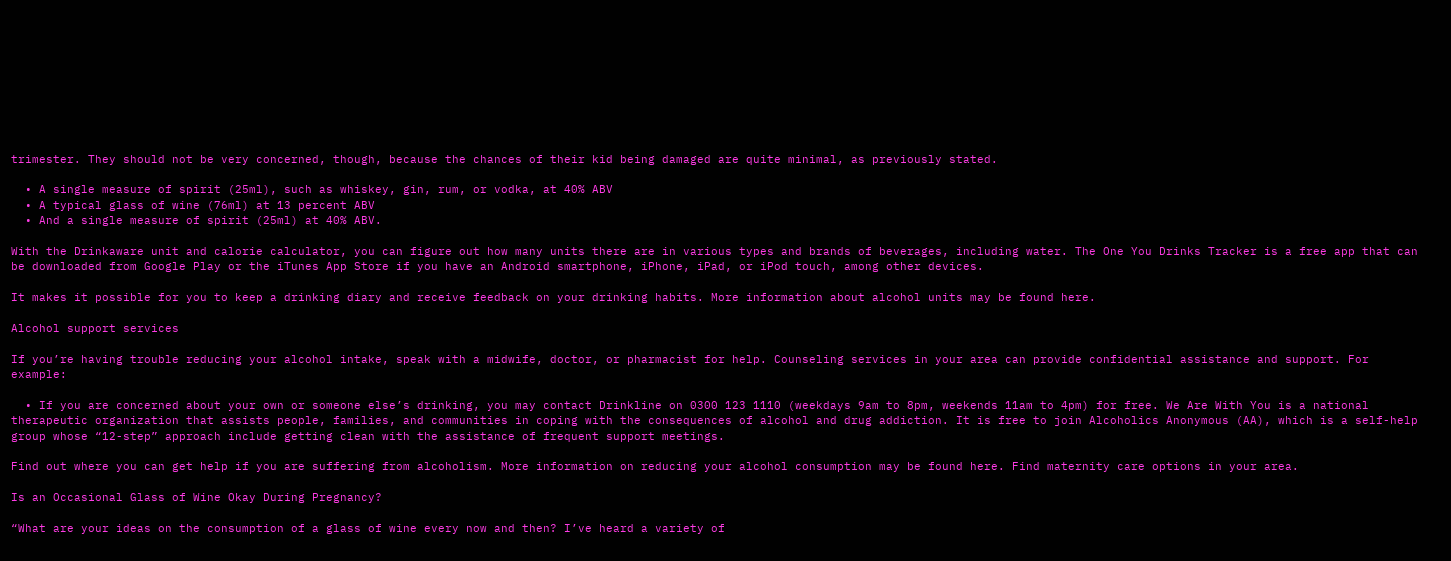trimester. They should not be very concerned, though, because the chances of their kid being damaged are quite minimal, as previously stated.

  • A single measure of spirit (25ml), such as whiskey, gin, rum, or vodka, at 40% ABV
  • A typical glass of wine (76ml) at 13 percent ABV
  • And a single measure of spirit (25ml) at 40% ABV.

With the Drinkaware unit and calorie calculator, you can figure out how many units there are in various types and brands of beverages, including water. The One You Drinks Tracker is a free app that can be downloaded from Google Play or the iTunes App Store if you have an Android smartphone, iPhone, iPad, or iPod touch, among other devices.

It makes it possible for you to keep a drinking diary and receive feedback on your drinking habits. More information about alcohol units may be found here.

Alcohol support services

If you’re having trouble reducing your alcohol intake, speak with a midwife, doctor, or pharmacist for help. Counseling services in your area can provide confidential assistance and support. For example:

  • If you are concerned about your own or someone else’s drinking, you may contact Drinkline on 0300 123 1110 (weekdays 9am to 8pm, weekends 11am to 4pm) for free. We Are With You is a national therapeutic organization that assists people, families, and communities in coping with the consequences of alcohol and drug addiction. It is free to join Alcoholics Anonymous (AA), which is a self-help group whose “12-step” approach include getting clean with the assistance of frequent support meetings.

Find out where you can get help if you are suffering from alcoholism. More information on reducing your alcohol consumption may be found here. Find maternity care options in your area.

Is an Occasional Glass of Wine Okay During Pregnancy?

“What are your ideas on the consumption of a glass of wine every now and then? I’ve heard a variety of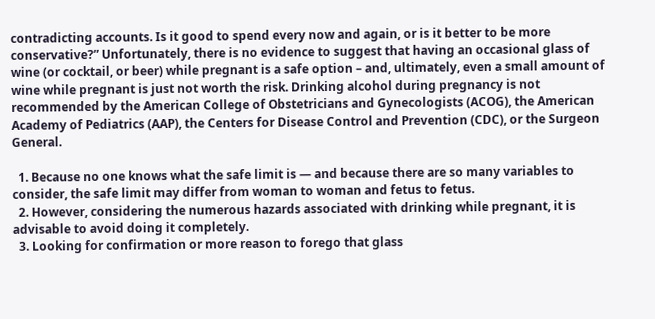contradicting accounts. Is it good to spend every now and again, or is it better to be more conservative?” Unfortunately, there is no evidence to suggest that having an occasional glass of wine (or cocktail, or beer) while pregnant is a safe option – and, ultimately, even a small amount of wine while pregnant is just not worth the risk. Drinking alcohol during pregnancy is not recommended by the American College of Obstetricians and Gynecologists (ACOG), the American Academy of Pediatrics (AAP), the Centers for Disease Control and Prevention (CDC), or the Surgeon General.

  1. Because no one knows what the safe limit is — and because there are so many variables to consider, the safe limit may differ from woman to woman and fetus to fetus.
  2. However, considering the numerous hazards associated with drinking while pregnant, it is advisable to avoid doing it completely.
  3. Looking for confirmation or more reason to forego that glass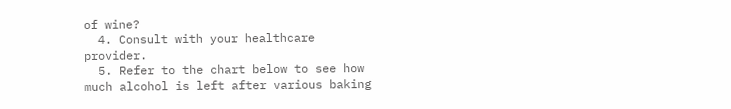of wine?
  4. Consult with your healthcare provider.
  5. Refer to the chart below to see how much alcohol is left after various baking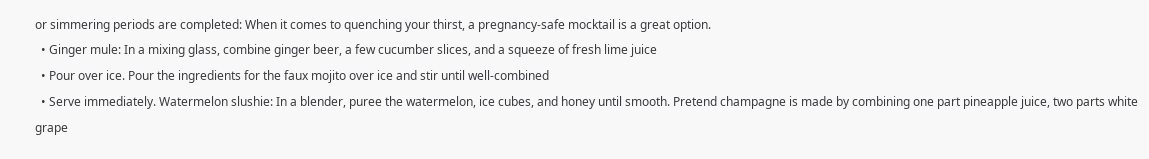or simmering periods are completed: When it comes to quenching your thirst, a pregnancy-safe mocktail is a great option.
  • Ginger mule: In a mixing glass, combine ginger beer, a few cucumber slices, and a squeeze of fresh lime juice
  • Pour over ice. Pour the ingredients for the faux mojito over ice and stir until well-combined
  • Serve immediately. Watermelon slushie: In a blender, puree the watermelon, ice cubes, and honey until smooth. Pretend champagne is made by combining one part pineapple juice, two parts white grape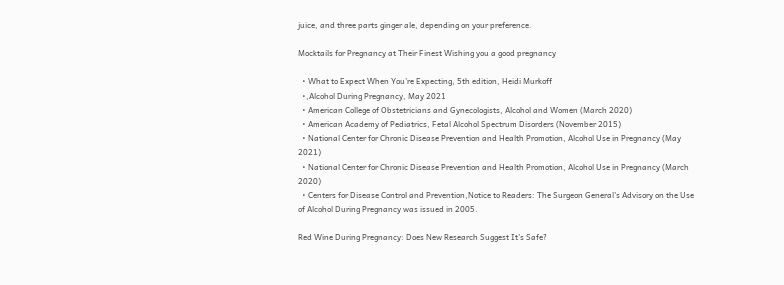juice, and three parts ginger ale, depending on your preference.

Mocktails for Pregnancy at Their Finest Wishing you a good pregnancy

  • What to Expect When You’re Expecting, 5th edition, Heidi Murkoff
  •,Alcohol During Pregnancy, May 2021
  • American College of Obstetricians and Gynecologists, Alcohol and Women (March 2020)
  • American Academy of Pediatrics, Fetal Alcohol Spectrum Disorders (November 2015)
  • National Center for Chronic Disease Prevention and Health Promotion, Alcohol Use in Pregnancy (May 2021)
  • National Center for Chronic Disease Prevention and Health Promotion, Alcohol Use in Pregnancy (March 2020)
  • Centers for Disease Control and Prevention,Notice to Readers: The Surgeon General’s Advisory on the Use of Alcohol During Pregnancy was issued in 2005.

Red Wine During Pregnancy: Does New Research Suggest It’s Safe?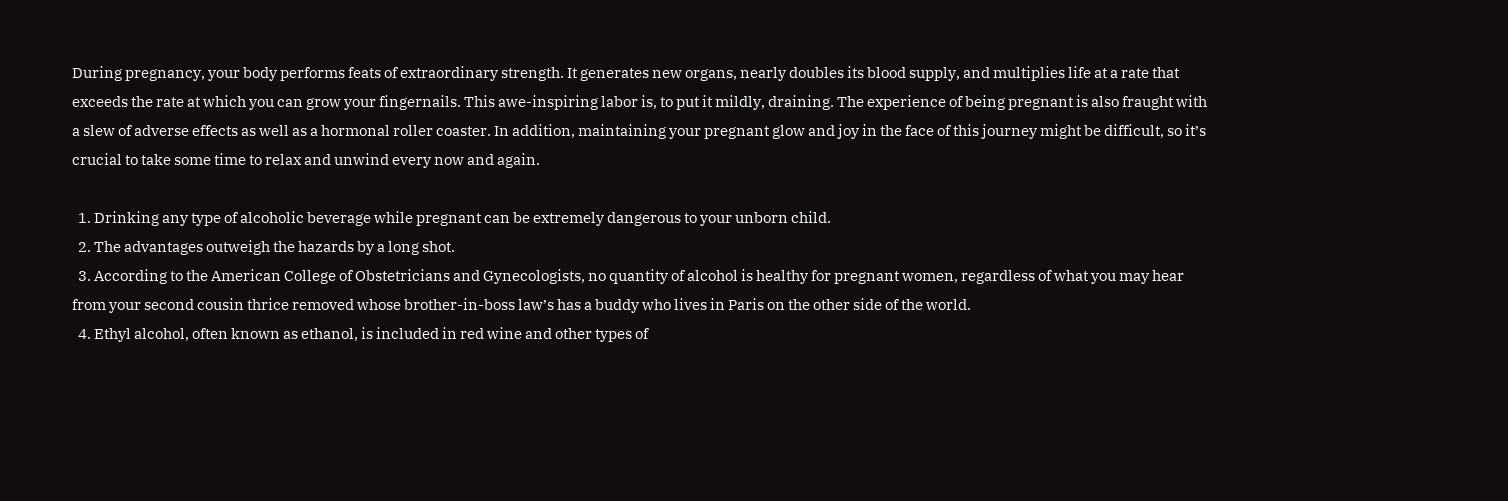During pregnancy, your body performs feats of extraordinary strength. It generates new organs, nearly doubles its blood supply, and multiplies life at a rate that exceeds the rate at which you can grow your fingernails. This awe-inspiring labor is, to put it mildly, draining. The experience of being pregnant is also fraught with a slew of adverse effects as well as a hormonal roller coaster. In addition, maintaining your pregnant glow and joy in the face of this journey might be difficult, so it’s crucial to take some time to relax and unwind every now and again.

  1. Drinking any type of alcoholic beverage while pregnant can be extremely dangerous to your unborn child.
  2. The advantages outweigh the hazards by a long shot.
  3. According to the American College of Obstetricians and Gynecologists, no quantity of alcohol is healthy for pregnant women, regardless of what you may hear from your second cousin thrice removed whose brother-in-boss law’s has a buddy who lives in Paris on the other side of the world.
  4. Ethyl alcohol, often known as ethanol, is included in red wine and other types of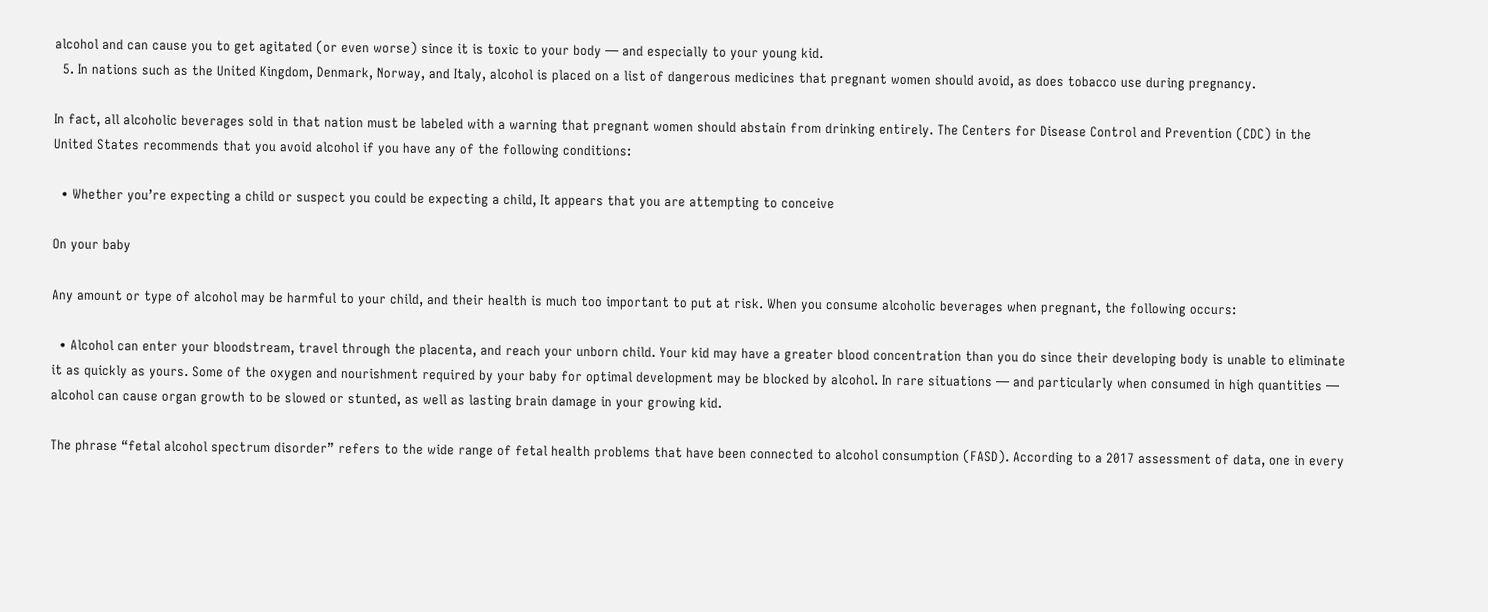alcohol and can cause you to get agitated (or even worse) since it is toxic to your body — and especially to your young kid.
  5. In nations such as the United Kingdom, Denmark, Norway, and Italy, alcohol is placed on a list of dangerous medicines that pregnant women should avoid, as does tobacco use during pregnancy.

In fact, all alcoholic beverages sold in that nation must be labeled with a warning that pregnant women should abstain from drinking entirely. The Centers for Disease Control and Prevention (CDC) in the United States recommends that you avoid alcohol if you have any of the following conditions:

  • Whether you’re expecting a child or suspect you could be expecting a child, It appears that you are attempting to conceive

On your baby

Any amount or type of alcohol may be harmful to your child, and their health is much too important to put at risk. When you consume alcoholic beverages when pregnant, the following occurs:

  • Alcohol can enter your bloodstream, travel through the placenta, and reach your unborn child. Your kid may have a greater blood concentration than you do since their developing body is unable to eliminate it as quickly as yours. Some of the oxygen and nourishment required by your baby for optimal development may be blocked by alcohol. In rare situations — and particularly when consumed in high quantities — alcohol can cause organ growth to be slowed or stunted, as well as lasting brain damage in your growing kid.

The phrase “fetal alcohol spectrum disorder” refers to the wide range of fetal health problems that have been connected to alcohol consumption (FASD). According to a 2017 assessment of data, one in every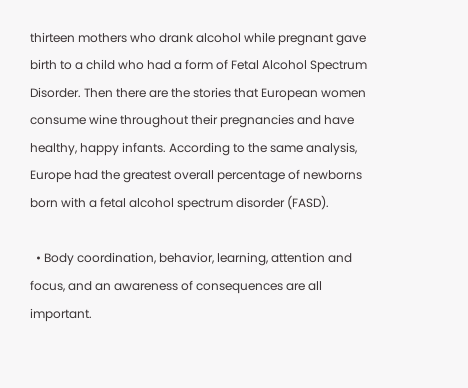thirteen mothers who drank alcohol while pregnant gave birth to a child who had a form of Fetal Alcohol Spectrum Disorder. Then there are the stories that European women consume wine throughout their pregnancies and have healthy, happy infants. According to the same analysis, Europe had the greatest overall percentage of newborns born with a fetal alcohol spectrum disorder (FASD).

  • Body coordination, behavior, learning, attention and focus, and an awareness of consequences are all important.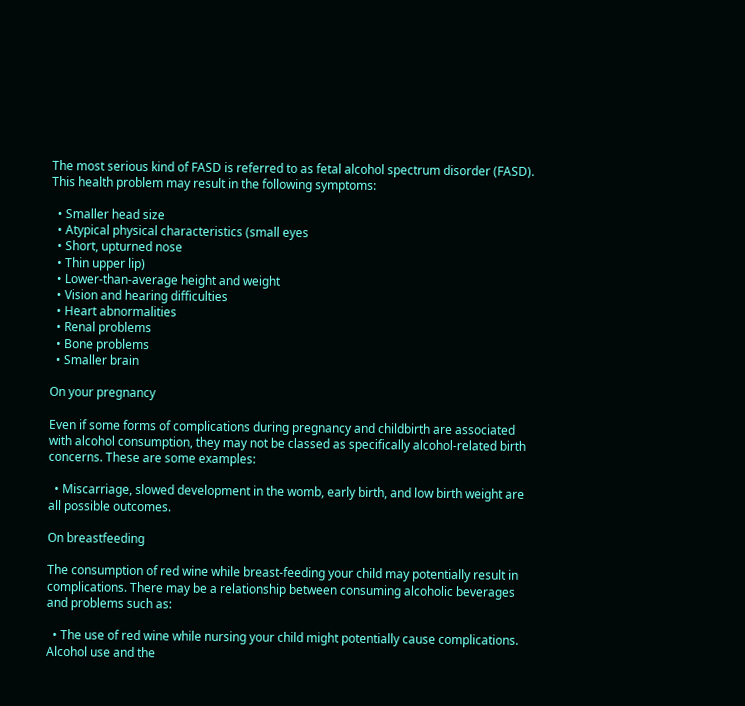The most serious kind of FASD is referred to as fetal alcohol spectrum disorder (FASD). This health problem may result in the following symptoms:

  • Smaller head size
  • Atypical physical characteristics (small eyes
  • Short, upturned nose
  • Thin upper lip)
  • Lower-than-average height and weight
  • Vision and hearing difficulties
  • Heart abnormalities
  • Renal problems
  • Bone problems
  • Smaller brain

On your pregnancy

Even if some forms of complications during pregnancy and childbirth are associated with alcohol consumption, they may not be classed as specifically alcohol-related birth concerns. These are some examples:

  • Miscarriage, slowed development in the womb, early birth, and low birth weight are all possible outcomes.

On breastfeeding

The consumption of red wine while breast-feeding your child may potentially result in complications. There may be a relationship between consuming alcoholic beverages and problems such as:

  • The use of red wine while nursing your child might potentially cause complications. Alcohol use and the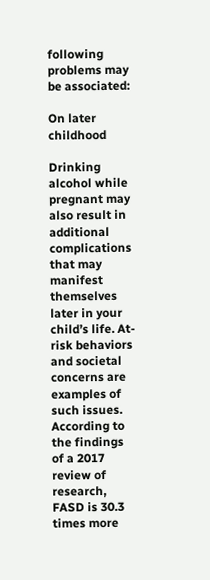following problems may be associated:

On later childhood

Drinking alcohol while pregnant may also result in additional complications that may manifest themselves later in your child’s life. At-risk behaviors and societal concerns are examples of such issues. According to the findings of a 2017 review of research, FASD is 30.3 times more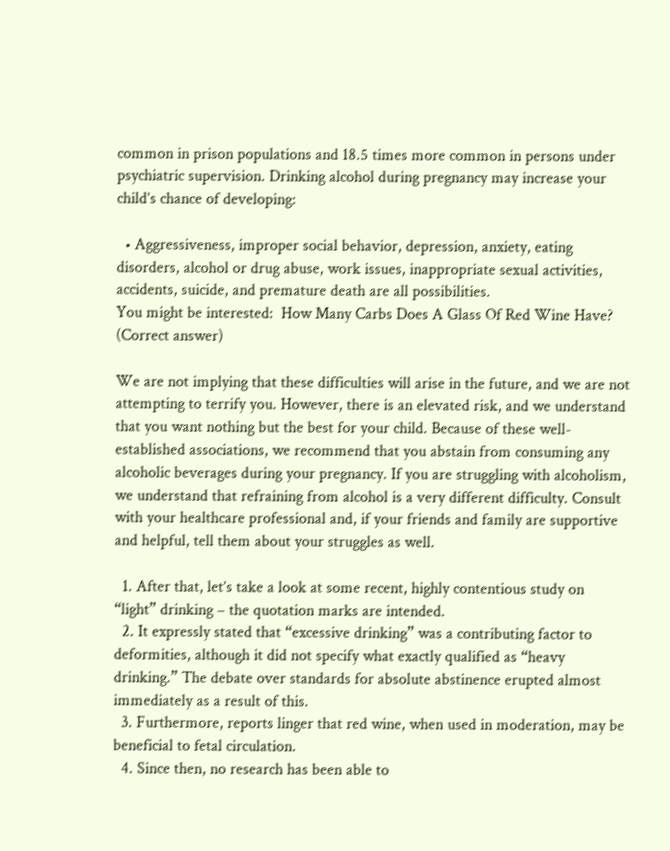common in prison populations and 18.5 times more common in persons under psychiatric supervision. Drinking alcohol during pregnancy may increase your child’s chance of developing:

  • Aggressiveness, improper social behavior, depression, anxiety, eating disorders, alcohol or drug abuse, work issues, inappropriate sexual activities, accidents, suicide, and premature death are all possibilities.
You might be interested:  How Many Carbs Does A Glass Of Red Wine Have? (Correct answer)

We are not implying that these difficulties will arise in the future, and we are not attempting to terrify you. However, there is an elevated risk, and we understand that you want nothing but the best for your child. Because of these well-established associations, we recommend that you abstain from consuming any alcoholic beverages during your pregnancy. If you are struggling with alcoholism, we understand that refraining from alcohol is a very different difficulty. Consult with your healthcare professional and, if your friends and family are supportive and helpful, tell them about your struggles as well.

  1. After that, let’s take a look at some recent, highly contentious study on “light” drinking – the quotation marks are intended.
  2. It expressly stated that “excessive drinking” was a contributing factor to deformities, although it did not specify what exactly qualified as “heavy drinking.” The debate over standards for absolute abstinence erupted almost immediately as a result of this.
  3. Furthermore, reports linger that red wine, when used in moderation, may be beneficial to fetal circulation.
  4. Since then, no research has been able to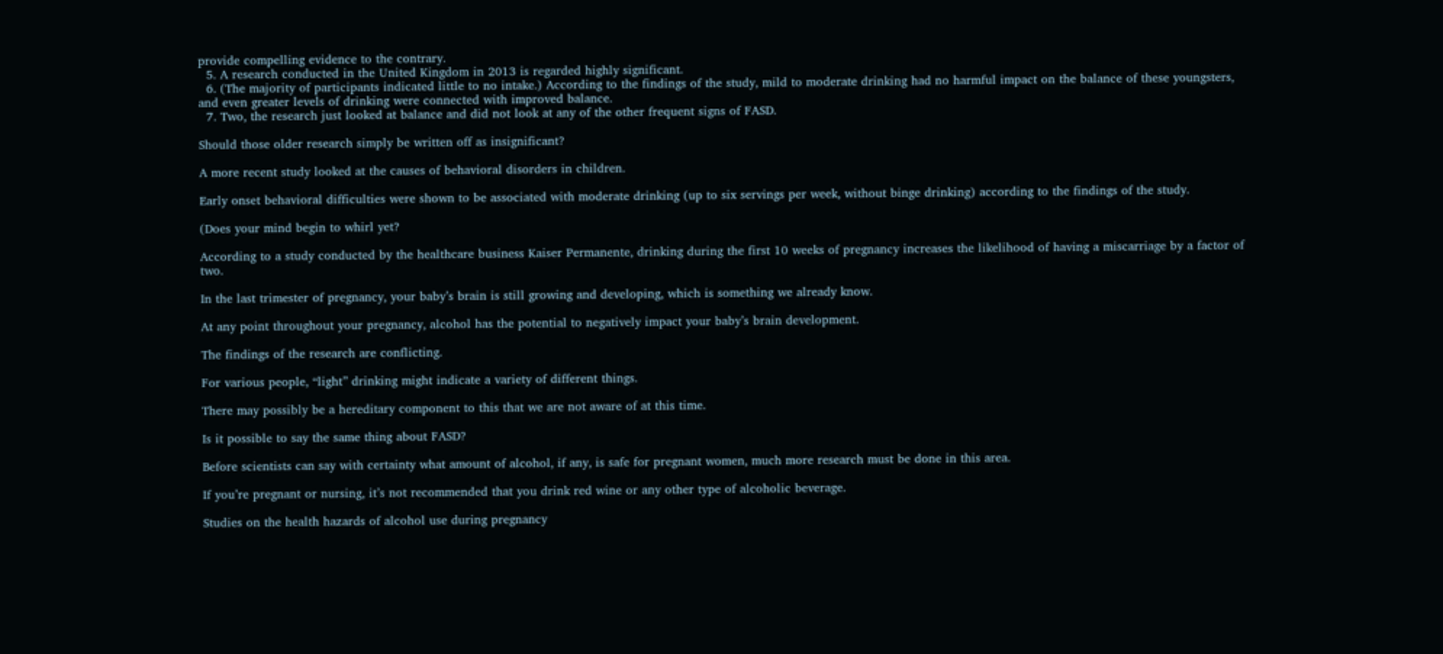provide compelling evidence to the contrary.
  5. A research conducted in the United Kingdom in 2013 is regarded highly significant.
  6. (The majority of participants indicated little to no intake.) According to the findings of the study, mild to moderate drinking had no harmful impact on the balance of these youngsters, and even greater levels of drinking were connected with improved balance.
  7. Two, the research just looked at balance and did not look at any of the other frequent signs of FASD.

Should those older research simply be written off as insignificant?

A more recent study looked at the causes of behavioral disorders in children.

Early onset behavioral difficulties were shown to be associated with moderate drinking (up to six servings per week, without binge drinking) according to the findings of the study.

(Does your mind begin to whirl yet?

According to a study conducted by the healthcare business Kaiser Permanente, drinking during the first 10 weeks of pregnancy increases the likelihood of having a miscarriage by a factor of two.

In the last trimester of pregnancy, your baby’s brain is still growing and developing, which is something we already know.

At any point throughout your pregnancy, alcohol has the potential to negatively impact your baby’s brain development.

The findings of the research are conflicting.

For various people, “light” drinking might indicate a variety of different things.

There may possibly be a hereditary component to this that we are not aware of at this time.

Is it possible to say the same thing about FASD?

Before scientists can say with certainty what amount of alcohol, if any, is safe for pregnant women, much more research must be done in this area.

If you’re pregnant or nursing, it’s not recommended that you drink red wine or any other type of alcoholic beverage.

Studies on the health hazards of alcohol use during pregnancy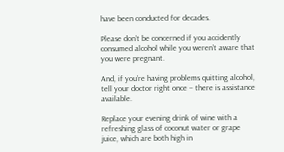have been conducted for decades.

Please don’t be concerned if you accidently consumed alcohol while you weren’t aware that you were pregnant.

And, if you’re having problems quitting alcohol, tell your doctor right once – there is assistance available.

Replace your evening drink of wine with a refreshing glass of coconut water or grape juice, which are both high in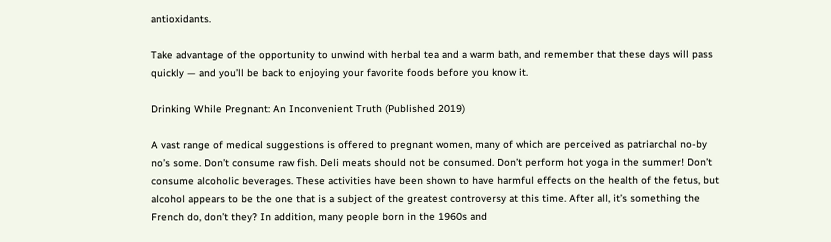antioxidants.

Take advantage of the opportunity to unwind with herbal tea and a warm bath, and remember that these days will pass quickly — and you’ll be back to enjoying your favorite foods before you know it.

Drinking While Pregnant: An Inconvenient Truth (Published 2019)

A vast range of medical suggestions is offered to pregnant women, many of which are perceived as patriarchal no-by no’s some. Don’t consume raw fish. Deli meats should not be consumed. Don’t perform hot yoga in the summer! Don’t consume alcoholic beverages. These activities have been shown to have harmful effects on the health of the fetus, but alcohol appears to be the one that is a subject of the greatest controversy at this time. After all, it’s something the French do, don’t they? In addition, many people born in the 1960s and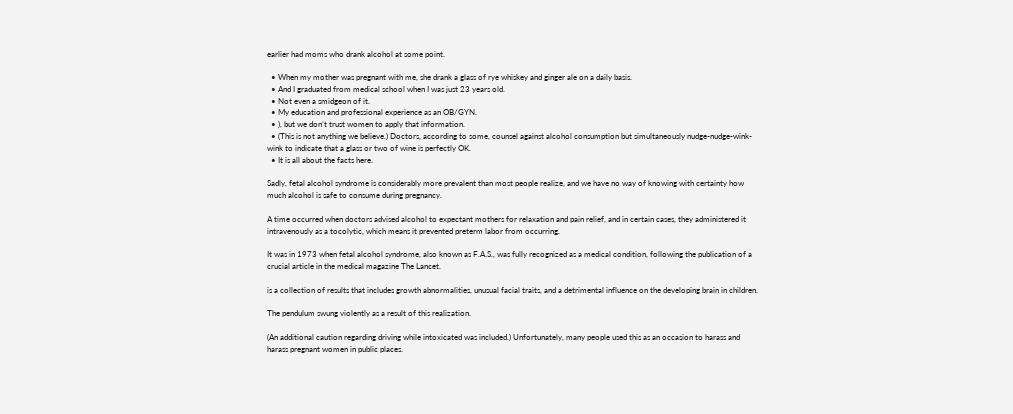earlier had moms who drank alcohol at some point.

  • When my mother was pregnant with me, she drank a glass of rye whiskey and ginger ale on a daily basis.
  • And I graduated from medical school when I was just 23 years old.
  • Not even a smidgeon of it.
  • My education and professional experience as an OB/GYN.
  • ), but we don’t trust women to apply that information.
  • (This is not anything we believe.) Doctors, according to some, counsel against alcohol consumption but simultaneously nudge-nudge-wink-wink to indicate that a glass or two of wine is perfectly OK.
  • It is all about the facts here.

Sadly, fetal alcohol syndrome is considerably more prevalent than most people realize, and we have no way of knowing with certainty how much alcohol is safe to consume during pregnancy.

A time occurred when doctors advised alcohol to expectant mothers for relaxation and pain relief, and in certain cases, they administered it intravenously as a tocolytic, which means it prevented preterm labor from occurring.

It was in 1973 when fetal alcohol syndrome, also known as F.A.S., was fully recognized as a medical condition, following the publication of a crucial article in the medical magazine The Lancet.

is a collection of results that includes growth abnormalities, unusual facial traits, and a detrimental influence on the developing brain in children.

The pendulum swung violently as a result of this realization.

(An additional caution regarding driving while intoxicated was included.) Unfortunately, many people used this as an occasion to harass and harass pregnant women in public places.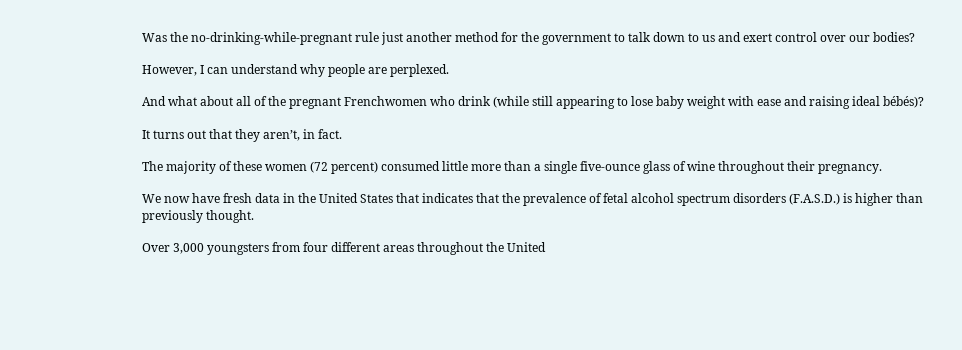Was the no-drinking-while-pregnant rule just another method for the government to talk down to us and exert control over our bodies?

However, I can understand why people are perplexed.

And what about all of the pregnant Frenchwomen who drink (while still appearing to lose baby weight with ease and raising ideal bébés)?

It turns out that they aren’t, in fact.

The majority of these women (72 percent) consumed little more than a single five-ounce glass of wine throughout their pregnancy.

We now have fresh data in the United States that indicates that the prevalence of fetal alcohol spectrum disorders (F.A.S.D.) is higher than previously thought.

Over 3,000 youngsters from four different areas throughout the United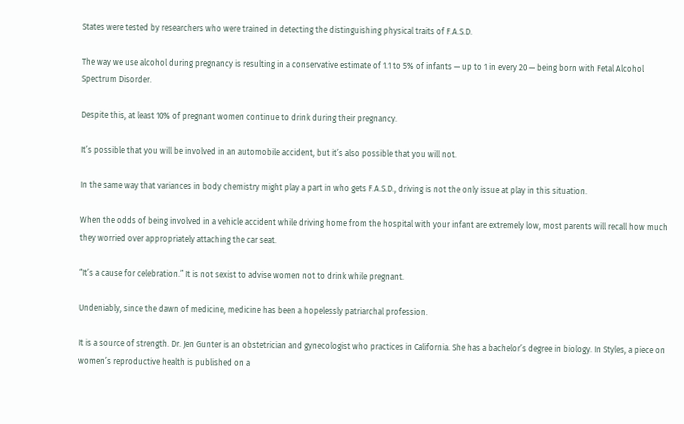States were tested by researchers who were trained in detecting the distinguishing physical traits of F.A.S.D.

The way we use alcohol during pregnancy is resulting in a conservative estimate of 1.1 to 5% of infants — up to 1 in every 20 — being born with Fetal Alcohol Spectrum Disorder.

Despite this, at least 10% of pregnant women continue to drink during their pregnancy.

It’s possible that you will be involved in an automobile accident, but it’s also possible that you will not.

In the same way that variances in body chemistry might play a part in who gets F.A.S.D., driving is not the only issue at play in this situation.

When the odds of being involved in a vehicle accident while driving home from the hospital with your infant are extremely low, most parents will recall how much they worried over appropriately attaching the car seat.

“It’s a cause for celebration.” It is not sexist to advise women not to drink while pregnant.

Undeniably, since the dawn of medicine, medicine has been a hopelessly patriarchal profession.

It is a source of strength. Dr. Jen Gunter is an obstetrician and gynecologist who practices in California. She has a bachelor’s degree in biology. In Styles, a piece on women’s reproductive health is published on a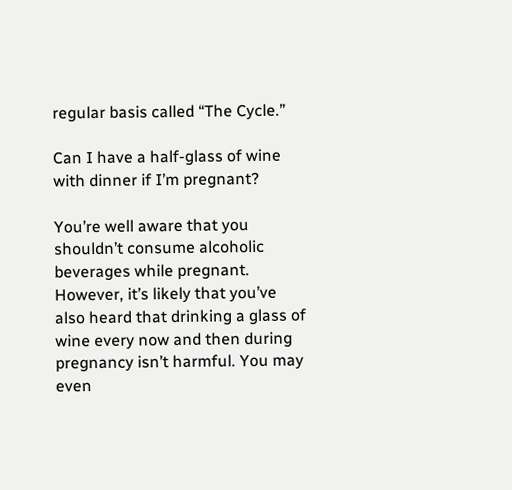regular basis called “The Cycle.”

Can I have a half-glass of wine with dinner if I’m pregnant?

You’re well aware that you shouldn’t consume alcoholic beverages while pregnant. However, it’s likely that you’ve also heard that drinking a glass of wine every now and then during pregnancy isn’t harmful. You may even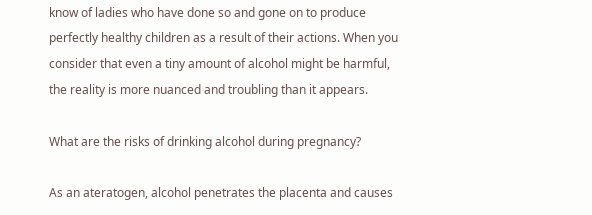know of ladies who have done so and gone on to produce perfectly healthy children as a result of their actions. When you consider that even a tiny amount of alcohol might be harmful, the reality is more nuanced and troubling than it appears.

What are the risks of drinking alcohol during pregnancy?

As an ateratogen, alcohol penetrates the placenta and causes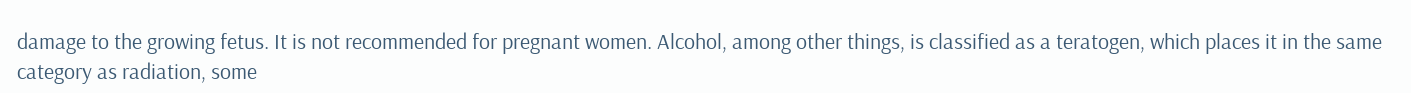damage to the growing fetus. It is not recommended for pregnant women. Alcohol, among other things, is classified as a teratogen, which places it in the same category as radiation, some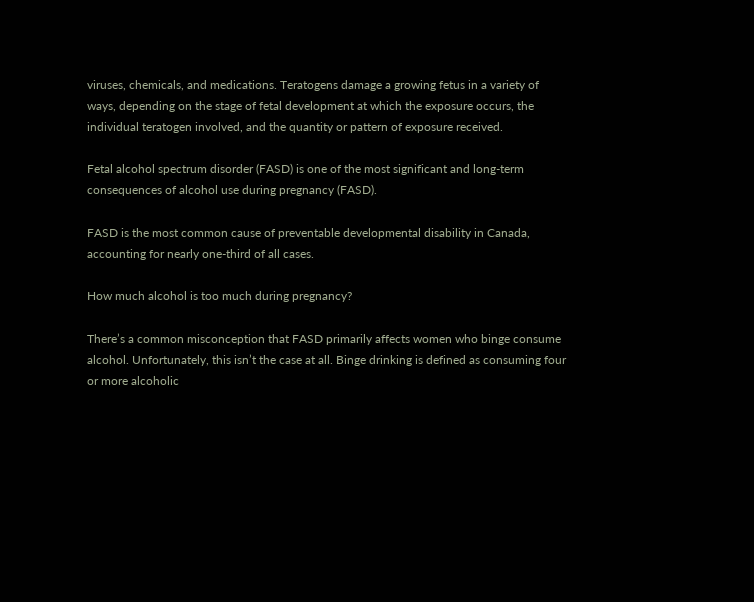viruses, chemicals, and medications. Teratogens damage a growing fetus in a variety of ways, depending on the stage of fetal development at which the exposure occurs, the individual teratogen involved, and the quantity or pattern of exposure received.

Fetal alcohol spectrum disorder (FASD) is one of the most significant and long-term consequences of alcohol use during pregnancy (FASD).

FASD is the most common cause of preventable developmental disability in Canada, accounting for nearly one-third of all cases.

How much alcohol is too much during pregnancy?

There’s a common misconception that FASD primarily affects women who binge consume alcohol. Unfortunately, this isn’t the case at all. Binge drinking is defined as consuming four or more alcoholic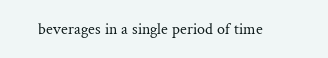beverages in a single period of time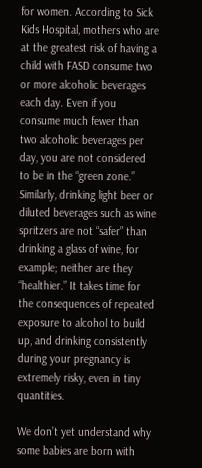for women. According to Sick Kids Hospital, mothers who are at the greatest risk of having a child with FASD consume two or more alcoholic beverages each day. Even if you consume much fewer than two alcoholic beverages per day, you are not considered to be in the “green zone.” Similarly, drinking light beer or diluted beverages such as wine spritzers are not “safer” than drinking a glass of wine, for example; neither are they “healthier.” It takes time for the consequences of repeated exposure to alcohol to build up, and drinking consistently during your pregnancy is extremely risky, even in tiny quantities.

We don’t yet understand why some babies are born with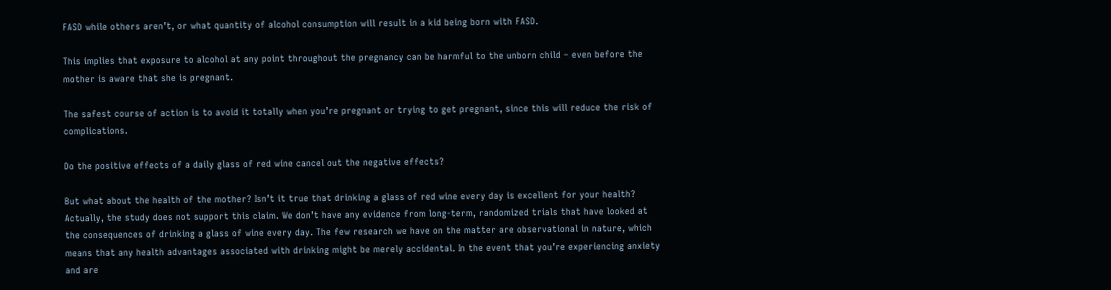FASD while others aren’t, or what quantity of alcohol consumption will result in a kid being born with FASD.

This implies that exposure to alcohol at any point throughout the pregnancy can be harmful to the unborn child – even before the mother is aware that she is pregnant.

The safest course of action is to avoid it totally when you’re pregnant or trying to get pregnant, since this will reduce the risk of complications.

Do the positive effects of a daily glass of red wine cancel out the negative effects?

But what about the health of the mother? Isn’t it true that drinking a glass of red wine every day is excellent for your health? Actually, the study does not support this claim. We don’t have any evidence from long-term, randomized trials that have looked at the consequences of drinking a glass of wine every day. The few research we have on the matter are observational in nature, which means that any health advantages associated with drinking might be merely accidental. In the event that you’re experiencing anxiety and are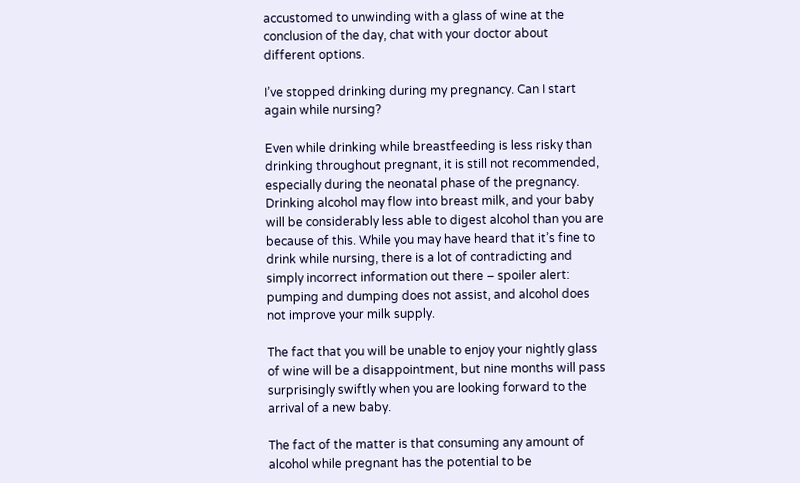accustomed to unwinding with a glass of wine at the conclusion of the day, chat with your doctor about different options.

I’ve stopped drinking during my pregnancy. Can I start again while nursing?

Even while drinking while breastfeeding is less risky than drinking throughout pregnant, it is still not recommended, especially during the neonatal phase of the pregnancy. Drinking alcohol may flow into breast milk, and your baby will be considerably less able to digest alcohol than you are because of this. While you may have heard that it’s fine to drink while nursing, there is a lot of contradicting and simply incorrect information out there – spoiler alert: pumping and dumping does not assist, and alcohol does not improve your milk supply.

The fact that you will be unable to enjoy your nightly glass of wine will be a disappointment, but nine months will pass surprisingly swiftly when you are looking forward to the arrival of a new baby.

The fact of the matter is that consuming any amount of alcohol while pregnant has the potential to be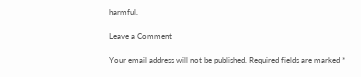harmful.

Leave a Comment

Your email address will not be published. Required fields are marked *